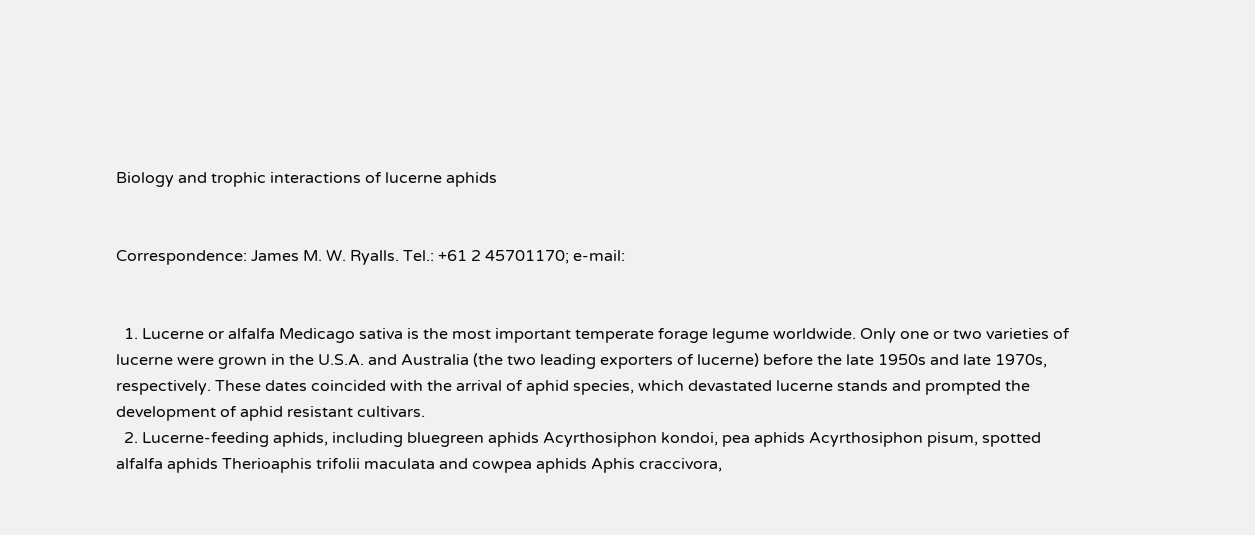Biology and trophic interactions of lucerne aphids


Correspondence: James M. W. Ryalls. Tel.: +61 2 45701170; e-mail:


  1. Lucerne or alfalfa Medicago sativa is the most important temperate forage legume worldwide. Only one or two varieties of lucerne were grown in the U.S.A. and Australia (the two leading exporters of lucerne) before the late 1950s and late 1970s, respectively. These dates coincided with the arrival of aphid species, which devastated lucerne stands and prompted the development of aphid resistant cultivars.
  2. Lucerne-feeding aphids, including bluegreen aphids Acyrthosiphon kondoi, pea aphids Acyrthosiphon pisum, spotted alfalfa aphids Therioaphis trifolii maculata and cowpea aphids Aphis craccivora,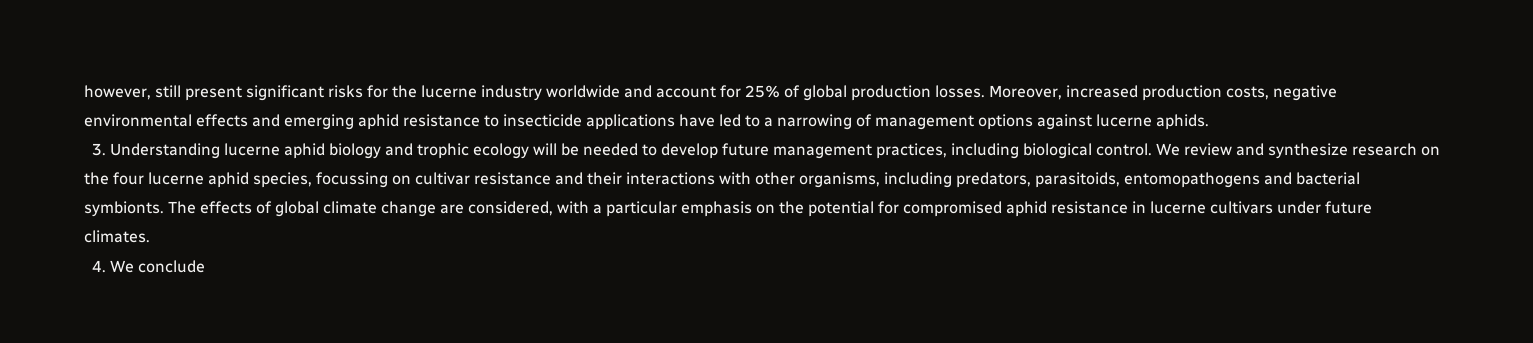however, still present significant risks for the lucerne industry worldwide and account for 25% of global production losses. Moreover, increased production costs, negative environmental effects and emerging aphid resistance to insecticide applications have led to a narrowing of management options against lucerne aphids.
  3. Understanding lucerne aphid biology and trophic ecology will be needed to develop future management practices, including biological control. We review and synthesize research on the four lucerne aphid species, focussing on cultivar resistance and their interactions with other organisms, including predators, parasitoids, entomopathogens and bacterial symbionts. The effects of global climate change are considered, with a particular emphasis on the potential for compromised aphid resistance in lucerne cultivars under future climates.
  4. We conclude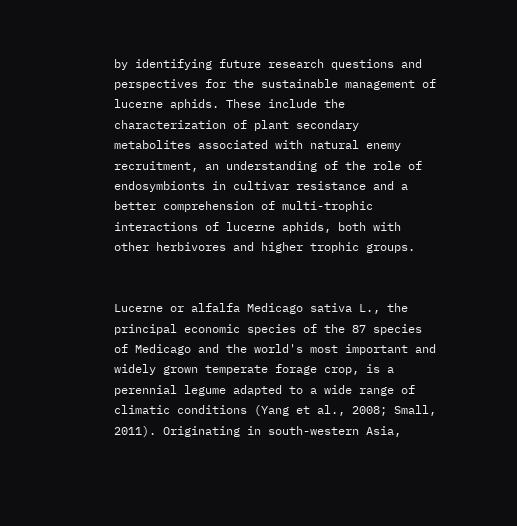by identifying future research questions and perspectives for the sustainable management of lucerne aphids. These include the characterization of plant secondary metabolites associated with natural enemy recruitment, an understanding of the role of endosymbionts in cultivar resistance and a better comprehension of multi-trophic interactions of lucerne aphids, both with other herbivores and higher trophic groups.


Lucerne or alfalfa Medicago sativa L., the principal economic species of the 87 species of Medicago and the world's most important and widely grown temperate forage crop, is a perennial legume adapted to a wide range of climatic conditions (Yang et al., 2008; Small, 2011). Originating in south-western Asia,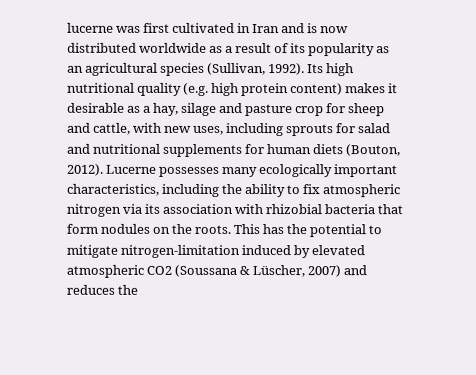lucerne was first cultivated in Iran and is now distributed worldwide as a result of its popularity as an agricultural species (Sullivan, 1992). Its high nutritional quality (e.g. high protein content) makes it desirable as a hay, silage and pasture crop for sheep and cattle, with new uses, including sprouts for salad and nutritional supplements for human diets (Bouton, 2012). Lucerne possesses many ecologically important characteristics, including the ability to fix atmospheric nitrogen via its association with rhizobial bacteria that form nodules on the roots. This has the potential to mitigate nitrogen-limitation induced by elevated atmospheric CO2 (Soussana & Lüscher, 2007) and reduces the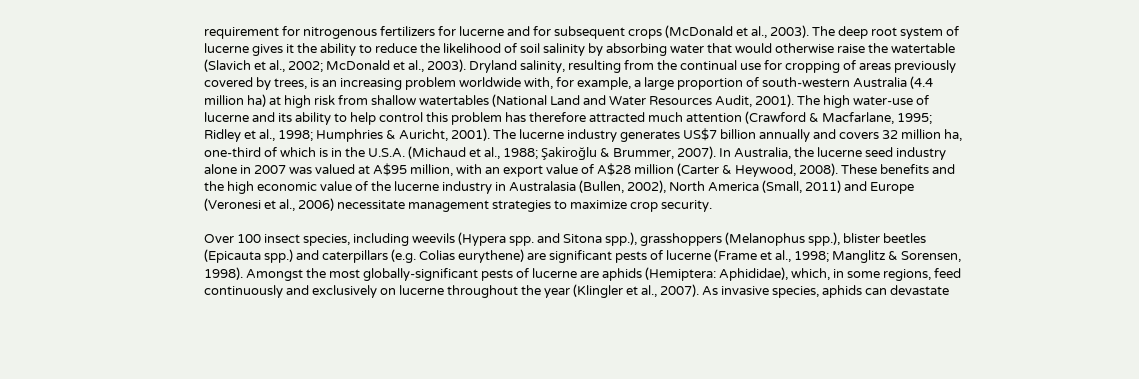requirement for nitrogenous fertilizers for lucerne and for subsequent crops (McDonald et al., 2003). The deep root system of lucerne gives it the ability to reduce the likelihood of soil salinity by absorbing water that would otherwise raise the watertable (Slavich et al., 2002; McDonald et al., 2003). Dryland salinity, resulting from the continual use for cropping of areas previously covered by trees, is an increasing problem worldwide with, for example, a large proportion of south-western Australia (4.4 million ha) at high risk from shallow watertables (National Land and Water Resources Audit, 2001). The high water-use of lucerne and its ability to help control this problem has therefore attracted much attention (Crawford & Macfarlane, 1995; Ridley et al., 1998; Humphries & Auricht, 2001). The lucerne industry generates US$7 billion annually and covers 32 million ha, one-third of which is in the U.S.A. (Michaud et al., 1988; Şakiroğlu & Brummer, 2007). In Australia, the lucerne seed industry alone in 2007 was valued at A$95 million, with an export value of A$28 million (Carter & Heywood, 2008). These benefits and the high economic value of the lucerne industry in Australasia (Bullen, 2002), North America (Small, 2011) and Europe (Veronesi et al., 2006) necessitate management strategies to maximize crop security.

Over 100 insect species, including weevils (Hypera spp. and Sitona spp.), grasshoppers (Melanophus spp.), blister beetles (Epicauta spp.) and caterpillars (e.g. Colias eurythene) are significant pests of lucerne (Frame et al., 1998; Manglitz & Sorensen, 1998). Amongst the most globally-significant pests of lucerne are aphids (Hemiptera: Aphididae), which, in some regions, feed continuously and exclusively on lucerne throughout the year (Klingler et al., 2007). As invasive species, aphids can devastate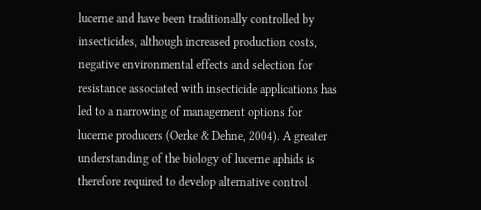lucerne and have been traditionally controlled by insecticides, although increased production costs, negative environmental effects and selection for resistance associated with insecticide applications has led to a narrowing of management options for lucerne producers (Oerke & Dehne, 2004). A greater understanding of the biology of lucerne aphids is therefore required to develop alternative control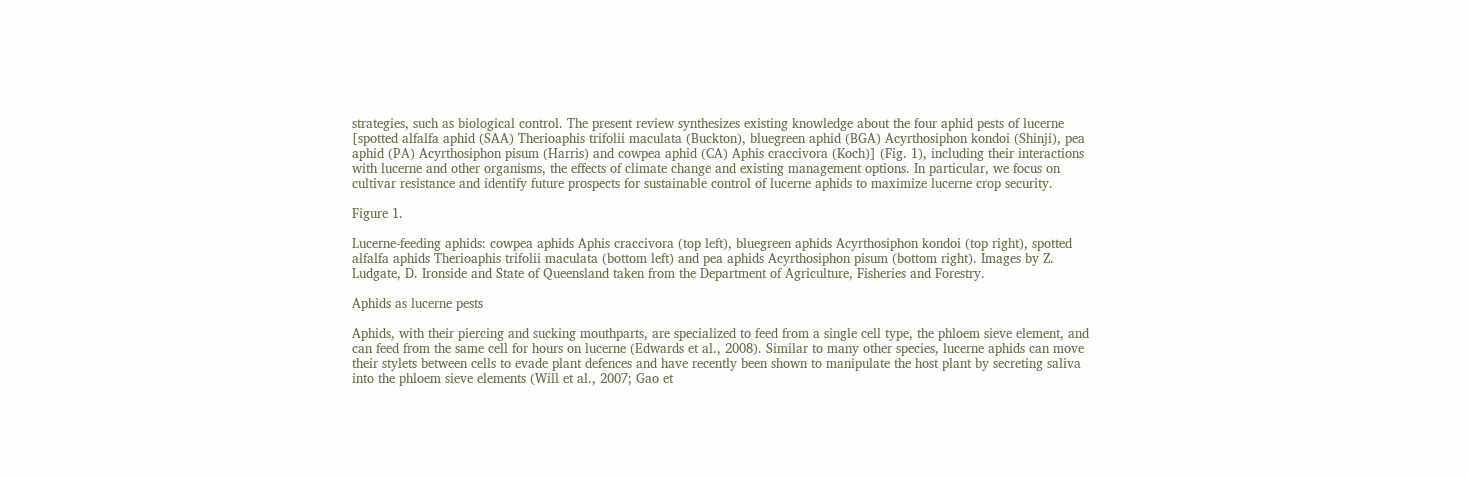strategies, such as biological control. The present review synthesizes existing knowledge about the four aphid pests of lucerne [spotted alfalfa aphid (SAA) Therioaphis trifolii maculata (Buckton), bluegreen aphid (BGA) Acyrthosiphon kondoi (Shinji), pea aphid (PA) Acyrthosiphon pisum (Harris) and cowpea aphid (CA) Aphis craccivora (Koch)] (Fig. 1), including their interactions with lucerne and other organisms, the effects of climate change and existing management options. In particular, we focus on cultivar resistance and identify future prospects for sustainable control of lucerne aphids to maximize lucerne crop security.

Figure 1.

Lucerne-feeding aphids: cowpea aphids Aphis craccivora (top left), bluegreen aphids Acyrthosiphon kondoi (top right), spotted alfalfa aphids Therioaphis trifolii maculata (bottom left) and pea aphids Acyrthosiphon pisum (bottom right). Images by Z. Ludgate, D. Ironside and State of Queensland taken from the Department of Agriculture, Fisheries and Forestry.

Aphids as lucerne pests

Aphids, with their piercing and sucking mouthparts, are specialized to feed from a single cell type, the phloem sieve element, and can feed from the same cell for hours on lucerne (Edwards et al., 2008). Similar to many other species, lucerne aphids can move their stylets between cells to evade plant defences and have recently been shown to manipulate the host plant by secreting saliva into the phloem sieve elements (Will et al., 2007; Gao et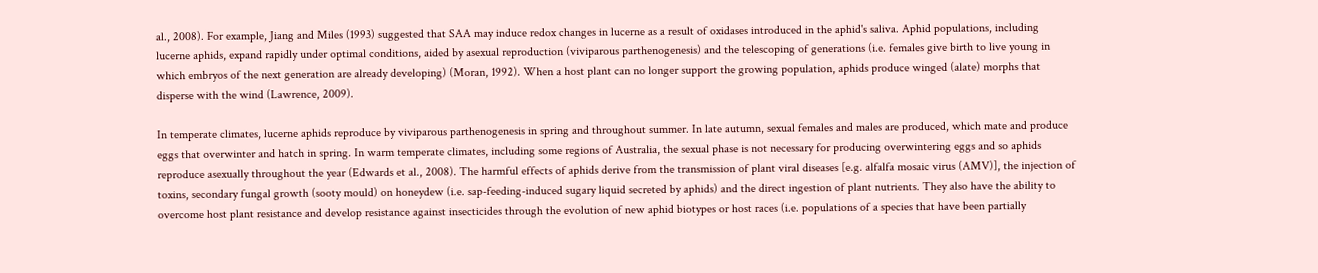al., 2008). For example, Jiang and Miles (1993) suggested that SAA may induce redox changes in lucerne as a result of oxidases introduced in the aphid's saliva. Aphid populations, including lucerne aphids, expand rapidly under optimal conditions, aided by asexual reproduction (viviparous parthenogenesis) and the telescoping of generations (i.e. females give birth to live young in which embryos of the next generation are already developing) (Moran, 1992). When a host plant can no longer support the growing population, aphids produce winged (alate) morphs that disperse with the wind (Lawrence, 2009).

In temperate climates, lucerne aphids reproduce by viviparous parthenogenesis in spring and throughout summer. In late autumn, sexual females and males are produced, which mate and produce eggs that overwinter and hatch in spring. In warm temperate climates, including some regions of Australia, the sexual phase is not necessary for producing overwintering eggs and so aphids reproduce asexually throughout the year (Edwards et al., 2008). The harmful effects of aphids derive from the transmission of plant viral diseases [e.g. alfalfa mosaic virus (AMV)], the injection of toxins, secondary fungal growth (sooty mould) on honeydew (i.e. sap-feeding-induced sugary liquid secreted by aphids) and the direct ingestion of plant nutrients. They also have the ability to overcome host plant resistance and develop resistance against insecticides through the evolution of new aphid biotypes or host races (i.e. populations of a species that have been partially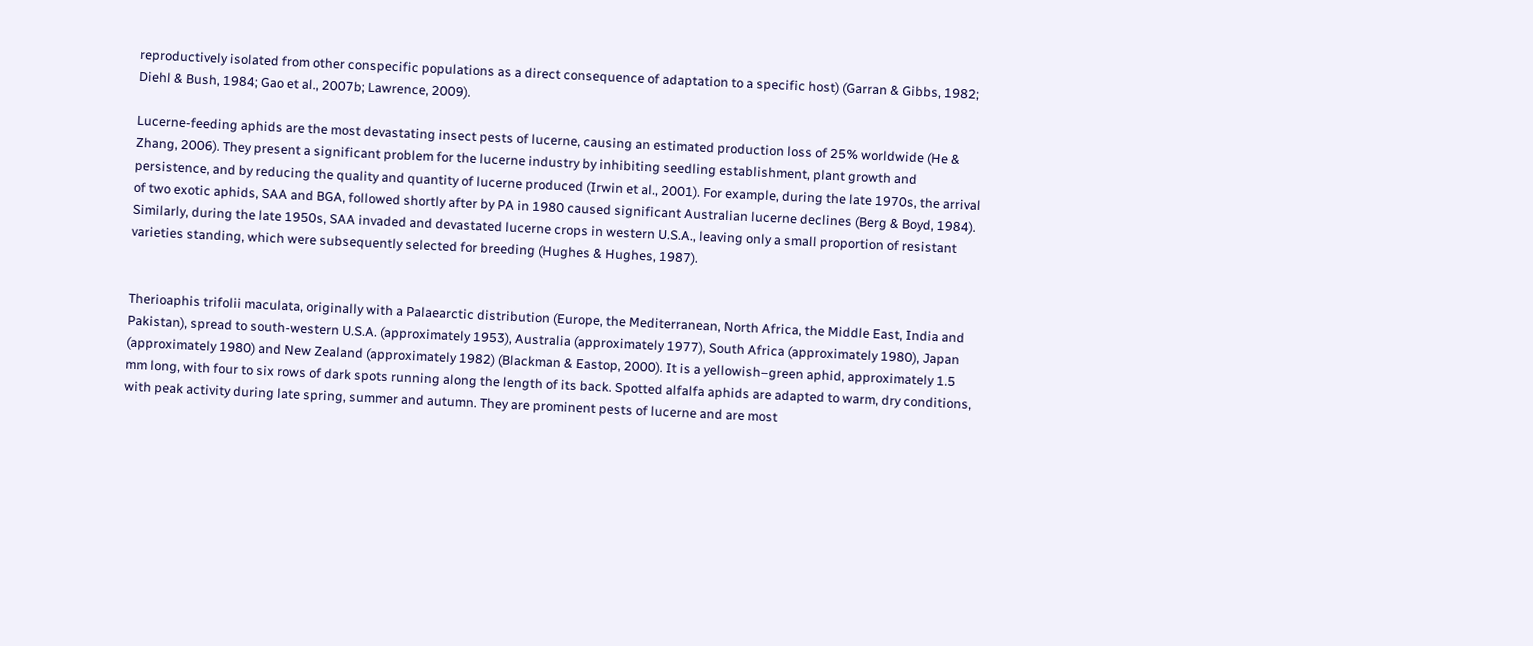reproductively isolated from other conspecific populations as a direct consequence of adaptation to a specific host) (Garran & Gibbs, 1982; Diehl & Bush, 1984; Gao et al., 2007b; Lawrence, 2009).

Lucerne-feeding aphids are the most devastating insect pests of lucerne, causing an estimated production loss of 25% worldwide (He & Zhang, 2006). They present a significant problem for the lucerne industry by inhibiting seedling establishment, plant growth and persistence, and by reducing the quality and quantity of lucerne produced (Irwin et al., 2001). For example, during the late 1970s, the arrival of two exotic aphids, SAA and BGA, followed shortly after by PA in 1980 caused significant Australian lucerne declines (Berg & Boyd, 1984). Similarly, during the late 1950s, SAA invaded and devastated lucerne crops in western U.S.A., leaving only a small proportion of resistant varieties standing, which were subsequently selected for breeding (Hughes & Hughes, 1987).


Therioaphis trifolii maculata, originally with a Palaearctic distribution (Europe, the Mediterranean, North Africa, the Middle East, India and Pakistan), spread to south-western U.S.A. (approximately 1953), Australia (approximately 1977), South Africa (approximately 1980), Japan (approximately 1980) and New Zealand (approximately 1982) (Blackman & Eastop, 2000). It is a yellowish–green aphid, approximately 1.5 mm long, with four to six rows of dark spots running along the length of its back. Spotted alfalfa aphids are adapted to warm, dry conditions, with peak activity during late spring, summer and autumn. They are prominent pests of lucerne and are most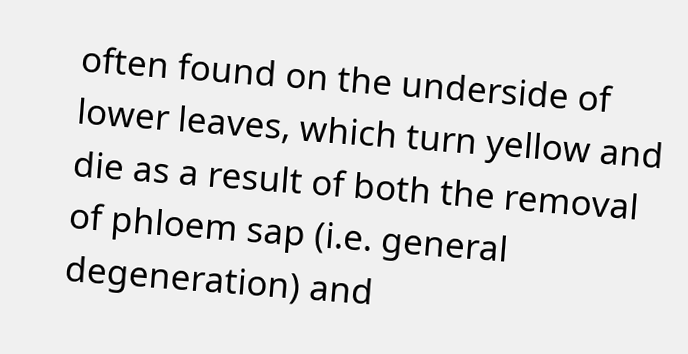often found on the underside of lower leaves, which turn yellow and die as a result of both the removal of phloem sap (i.e. general degeneration) and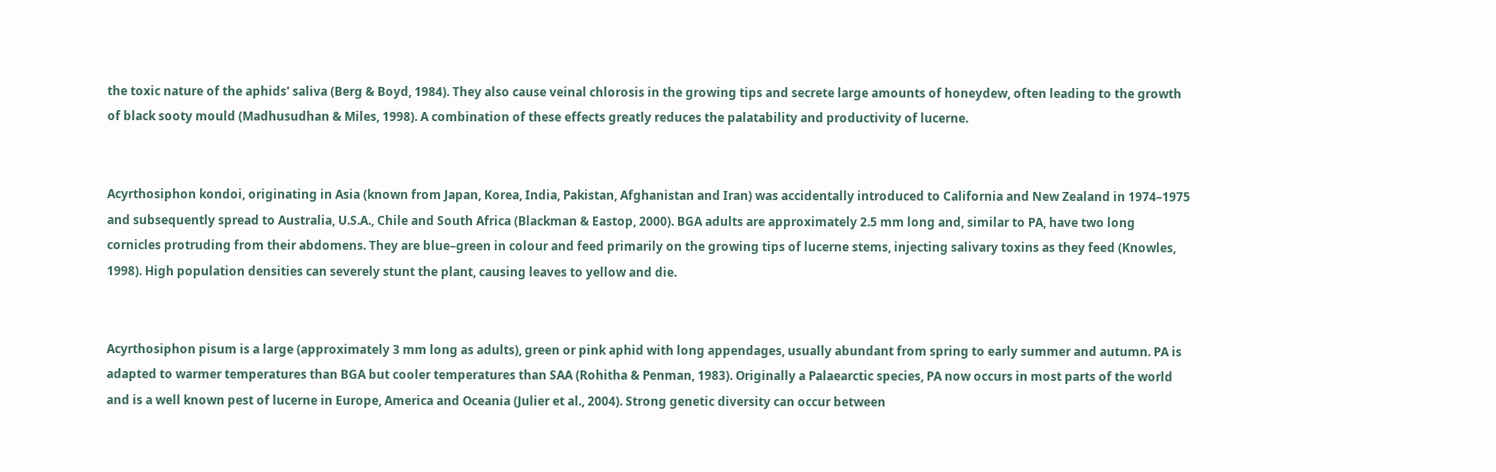the toxic nature of the aphids' saliva (Berg & Boyd, 1984). They also cause veinal chlorosis in the growing tips and secrete large amounts of honeydew, often leading to the growth of black sooty mould (Madhusudhan & Miles, 1998). A combination of these effects greatly reduces the palatability and productivity of lucerne.


Acyrthosiphon kondoi, originating in Asia (known from Japan, Korea, India, Pakistan, Afghanistan and Iran) was accidentally introduced to California and New Zealand in 1974–1975 and subsequently spread to Australia, U.S.A., Chile and South Africa (Blackman & Eastop, 2000). BGA adults are approximately 2.5 mm long and, similar to PA, have two long cornicles protruding from their abdomens. They are blue–green in colour and feed primarily on the growing tips of lucerne stems, injecting salivary toxins as they feed (Knowles, 1998). High population densities can severely stunt the plant, causing leaves to yellow and die.


Acyrthosiphon pisum is a large (approximately 3 mm long as adults), green or pink aphid with long appendages, usually abundant from spring to early summer and autumn. PA is adapted to warmer temperatures than BGA but cooler temperatures than SAA (Rohitha & Penman, 1983). Originally a Palaearctic species, PA now occurs in most parts of the world and is a well known pest of lucerne in Europe, America and Oceania (Julier et al., 2004). Strong genetic diversity can occur between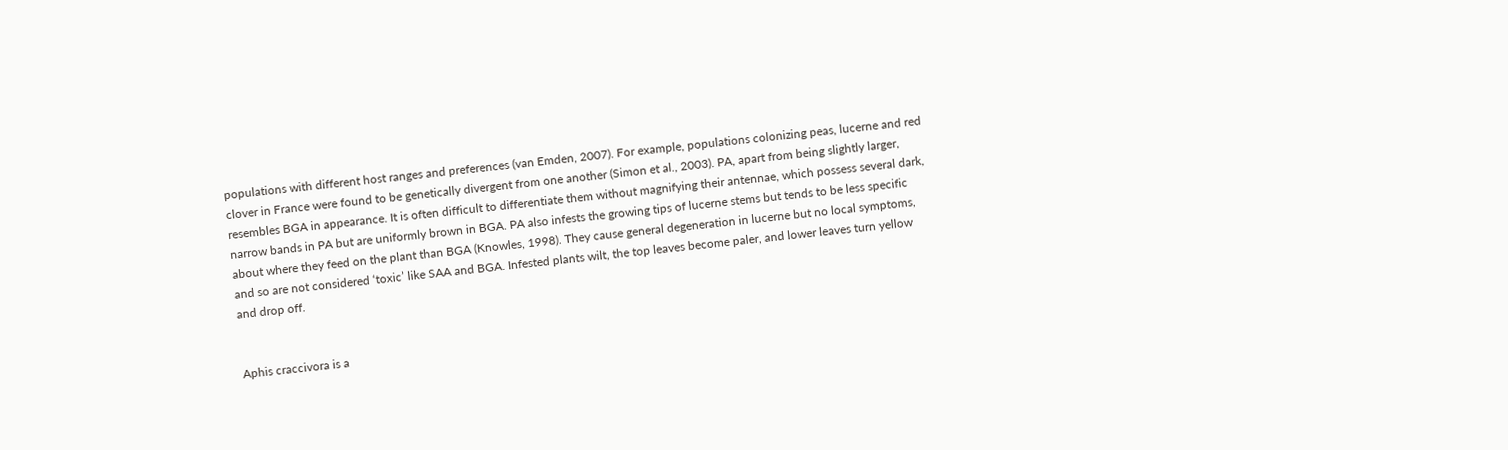populations with different host ranges and preferences (van Emden, 2007). For example, populations colonizing peas, lucerne and red clover in France were found to be genetically divergent from one another (Simon et al., 2003). PA, apart from being slightly larger, resembles BGA in appearance. It is often difficult to differentiate them without magnifying their antennae, which possess several dark, narrow bands in PA but are uniformly brown in BGA. PA also infests the growing tips of lucerne stems but tends to be less specific about where they feed on the plant than BGA (Knowles, 1998). They cause general degeneration in lucerne but no local symptoms, and so are not considered ‘toxic’ like SAA and BGA. Infested plants wilt, the top leaves become paler, and lower leaves turn yellow and drop off.


Aphis craccivora is a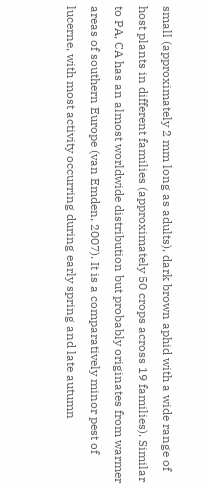small (approximately 2 mm long as adults), dark brown aphid with a wide range of host plants in different families (approximately 50 crops across 19 families). Similar to PA, CA has an almost worldwide distribution but probably originates from warmer areas of southern Europe (van Emden, 2007). It is a comparatively minor pest of lucerne, with most activity occurring during early spring and late autumn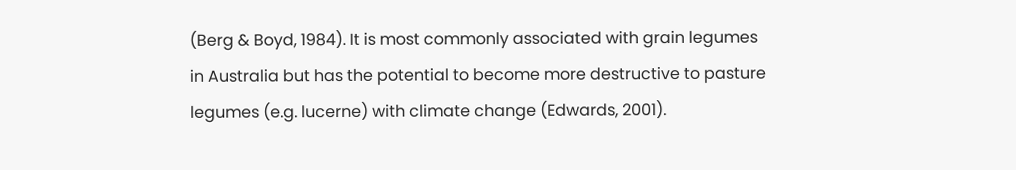(Berg & Boyd, 1984). It is most commonly associated with grain legumes in Australia but has the potential to become more destructive to pasture legumes (e.g. lucerne) with climate change (Edwards, 2001).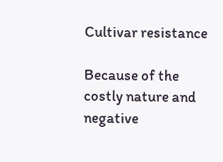Cultivar resistance

Because of the costly nature and negative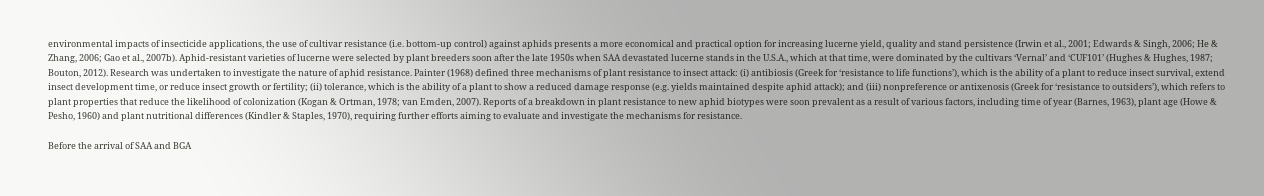environmental impacts of insecticide applications, the use of cultivar resistance (i.e. bottom-up control) against aphids presents a more economical and practical option for increasing lucerne yield, quality and stand persistence (Irwin et al., 2001; Edwards & Singh, 2006; He & Zhang, 2006; Gao et al., 2007b). Aphid-resistant varieties of lucerne were selected by plant breeders soon after the late 1950s when SAA devastated lucerne stands in the U.S.A., which at that time, were dominated by the cultivars ‘Vernal’ and ‘CUF101’ (Hughes & Hughes, 1987; Bouton, 2012). Research was undertaken to investigate the nature of aphid resistance. Painter (1968) defined three mechanisms of plant resistance to insect attack: (i) antibiosis (Greek for ‘resistance to life functions’), which is the ability of a plant to reduce insect survival, extend insect development time, or reduce insect growth or fertility; (ii) tolerance, which is the ability of a plant to show a reduced damage response (e.g. yields maintained despite aphid attack); and (iii) nonpreference or antixenosis (Greek for ‘resistance to outsiders’), which refers to plant properties that reduce the likelihood of colonization (Kogan & Ortman, 1978; van Emden, 2007). Reports of a breakdown in plant resistance to new aphid biotypes were soon prevalent as a result of various factors, including time of year (Barnes, 1963), plant age (Howe & Pesho, 1960) and plant nutritional differences (Kindler & Staples, 1970), requiring further efforts aiming to evaluate and investigate the mechanisms for resistance.

Before the arrival of SAA and BGA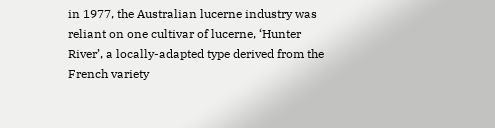in 1977, the Australian lucerne industry was reliant on one cultivar of lucerne, ‘Hunter River’, a locally-adapted type derived from the French variety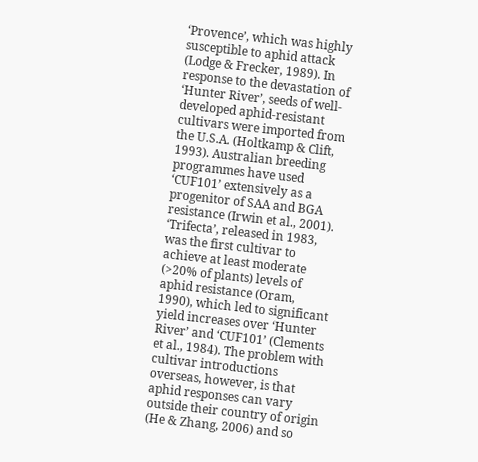‘Provence’, which was highly susceptible to aphid attack (Lodge & Frecker, 1989). In response to the devastation of ‘Hunter River’, seeds of well-developed aphid-resistant cultivars were imported from the U.S.A. (Holtkamp & Clift, 1993). Australian breeding programmes have used ‘CUF101’ extensively as a progenitor of SAA and BGA resistance (Irwin et al., 2001). ‘Trifecta’, released in 1983, was the first cultivar to achieve at least moderate (>20% of plants) levels of aphid resistance (Oram, 1990), which led to significant yield increases over ‘Hunter River’ and ‘CUF101’ (Clements et al., 1984). The problem with cultivar introductions overseas, however, is that aphid responses can vary outside their country of origin (He & Zhang, 2006) and so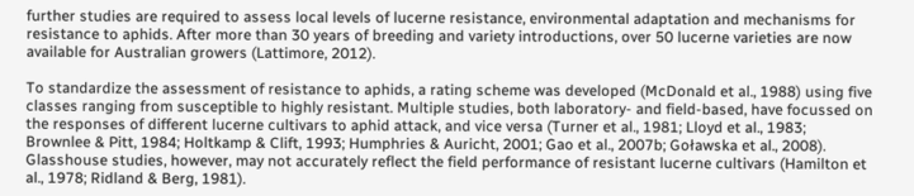further studies are required to assess local levels of lucerne resistance, environmental adaptation and mechanisms for resistance to aphids. After more than 30 years of breeding and variety introductions, over 50 lucerne varieties are now available for Australian growers (Lattimore, 2012).

To standardize the assessment of resistance to aphids, a rating scheme was developed (McDonald et al., 1988) using five classes ranging from susceptible to highly resistant. Multiple studies, both laboratory- and field-based, have focussed on the responses of different lucerne cultivars to aphid attack, and vice versa (Turner et al., 1981; Lloyd et al., 1983; Brownlee & Pitt, 1984; Holtkamp & Clift, 1993; Humphries & Auricht, 2001; Gao et al., 2007b; Goławska et al., 2008). Glasshouse studies, however, may not accurately reflect the field performance of resistant lucerne cultivars (Hamilton et al., 1978; Ridland & Berg, 1981).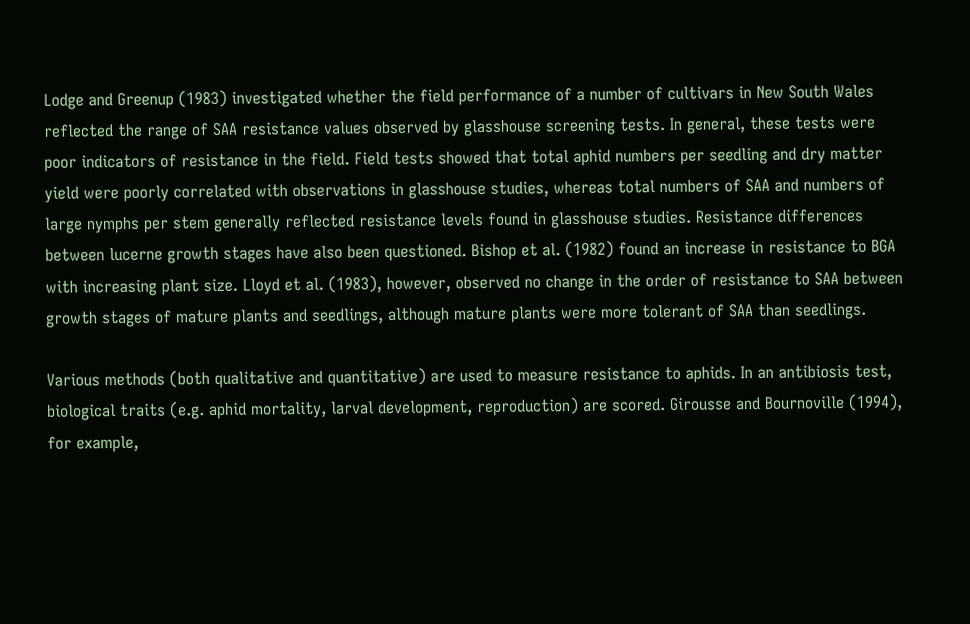Lodge and Greenup (1983) investigated whether the field performance of a number of cultivars in New South Wales reflected the range of SAA resistance values observed by glasshouse screening tests. In general, these tests were poor indicators of resistance in the field. Field tests showed that total aphid numbers per seedling and dry matter yield were poorly correlated with observations in glasshouse studies, whereas total numbers of SAA and numbers of large nymphs per stem generally reflected resistance levels found in glasshouse studies. Resistance differences between lucerne growth stages have also been questioned. Bishop et al. (1982) found an increase in resistance to BGA with increasing plant size. Lloyd et al. (1983), however, observed no change in the order of resistance to SAA between growth stages of mature plants and seedlings, although mature plants were more tolerant of SAA than seedlings.

Various methods (both qualitative and quantitative) are used to measure resistance to aphids. In an antibiosis test, biological traits (e.g. aphid mortality, larval development, reproduction) are scored. Girousse and Bournoville (1994), for example,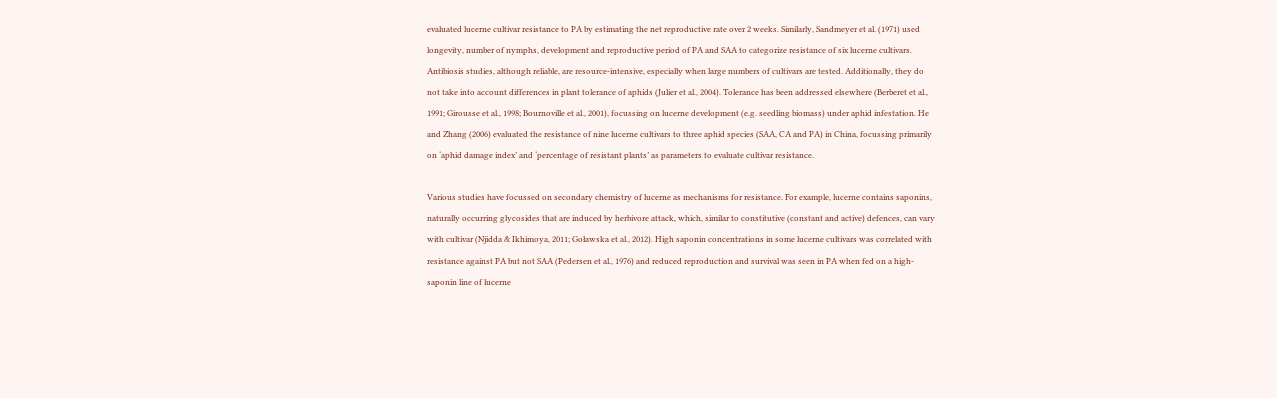evaluated lucerne cultivar resistance to PA by estimating the net reproductive rate over 2 weeks. Similarly, Sandmeyer et al. (1971) used longevity, number of nymphs, development and reproductive period of PA and SAA to categorize resistance of six lucerne cultivars. Antibiosis studies, although reliable, are resource-intensive, especially when large numbers of cultivars are tested. Additionally, they do not take into account differences in plant tolerance of aphids (Julier et al., 2004). Tolerance has been addressed elsewhere (Berberet et al., 1991; Girousse et al., 1998; Bournoville et al., 2001), focussing on lucerne development (e.g. seedling biomass) under aphid infestation. He and Zhang (2006) evaluated the resistance of nine lucerne cultivars to three aphid species (SAA, CA and PA) in China, focussing primarily on ‘aphid damage index’ and ‘percentage of resistant plants’ as parameters to evaluate cultivar resistance.

Various studies have focussed on secondary chemistry of lucerne as mechanisms for resistance. For example, lucerne contains saponins, naturally occurring glycosides that are induced by herbivore attack, which, similar to constitutive (constant and active) defences, can vary with cultivar (Njidda & Ikhimoya, 2011; Goławska et al., 2012). High saponin concentrations in some lucerne cultivars was correlated with resistance against PA but not SAA (Pedersen et al., 1976) and reduced reproduction and survival was seen in PA when fed on a high-saponin line of lucerne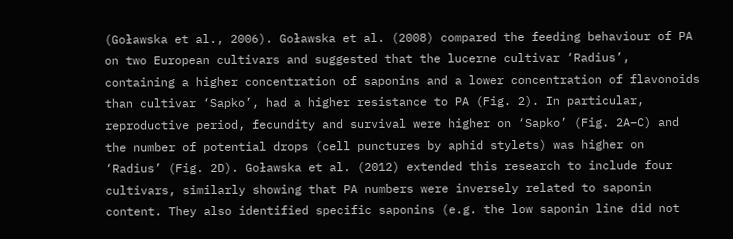(Goławska et al., 2006). Goławska et al. (2008) compared the feeding behaviour of PA on two European cultivars and suggested that the lucerne cultivar ‘Radius’, containing a higher concentration of saponins and a lower concentration of flavonoids than cultivar ‘Sapko’, had a higher resistance to PA (Fig. 2). In particular, reproductive period, fecundity and survival were higher on ‘Sapko’ (Fig. 2A–C) and the number of potential drops (cell punctures by aphid stylets) was higher on ‘Radius’ (Fig. 2D). Goławska et al. (2012) extended this research to include four cultivars, similarly showing that PA numbers were inversely related to saponin content. They also identified specific saponins (e.g. the low saponin line did not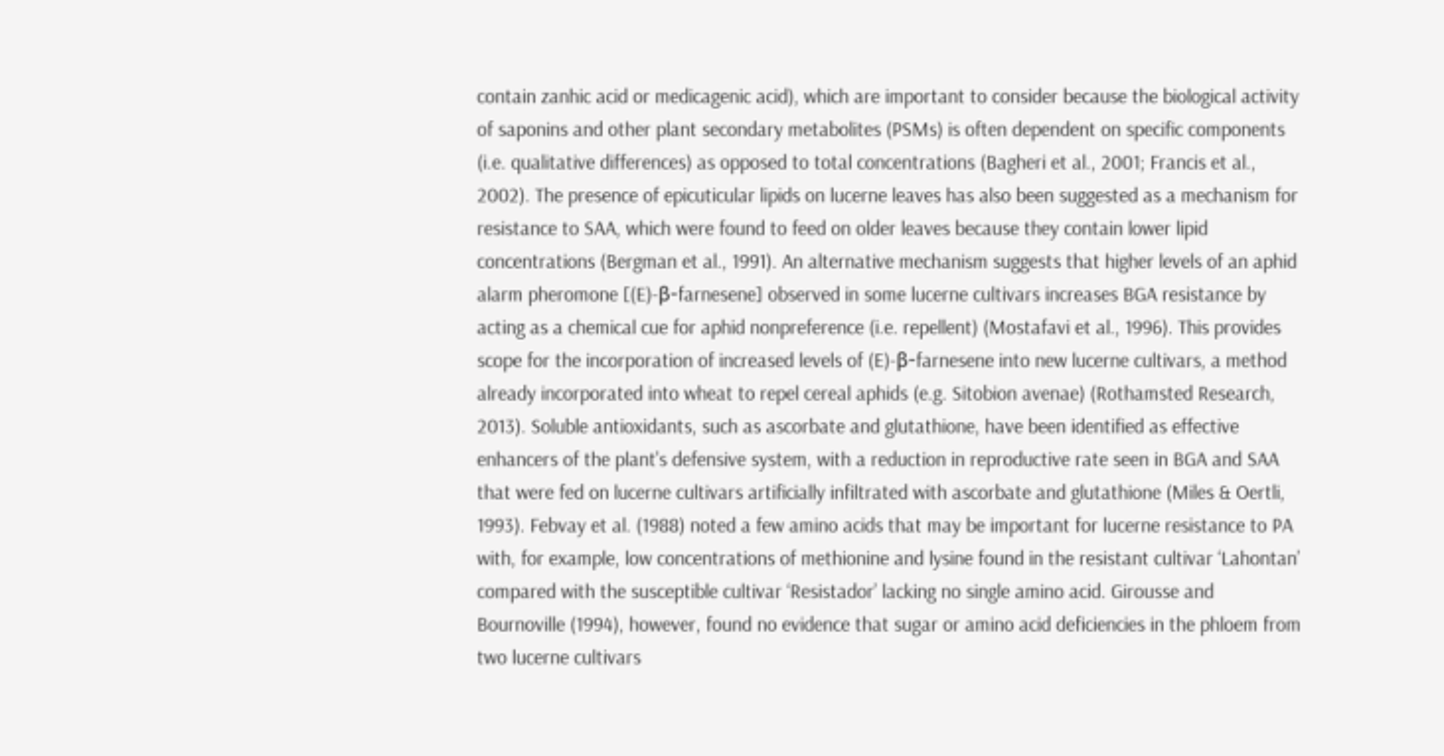contain zanhic acid or medicagenic acid), which are important to consider because the biological activity of saponins and other plant secondary metabolites (PSMs) is often dependent on specific components (i.e. qualitative differences) as opposed to total concentrations (Bagheri et al., 2001; Francis et al., 2002). The presence of epicuticular lipids on lucerne leaves has also been suggested as a mechanism for resistance to SAA, which were found to feed on older leaves because they contain lower lipid concentrations (Bergman et al., 1991). An alternative mechanism suggests that higher levels of an aphid alarm pheromone [(E)-β-farnesene] observed in some lucerne cultivars increases BGA resistance by acting as a chemical cue for aphid nonpreference (i.e. repellent) (Mostafavi et al., 1996). This provides scope for the incorporation of increased levels of (E)-β-farnesene into new lucerne cultivars, a method already incorporated into wheat to repel cereal aphids (e.g. Sitobion avenae) (Rothamsted Research, 2013). Soluble antioxidants, such as ascorbate and glutathione, have been identified as effective enhancers of the plant's defensive system, with a reduction in reproductive rate seen in BGA and SAA that were fed on lucerne cultivars artificially infiltrated with ascorbate and glutathione (Miles & Oertli, 1993). Febvay et al. (1988) noted a few amino acids that may be important for lucerne resistance to PA with, for example, low concentrations of methionine and lysine found in the resistant cultivar ‘Lahontan’ compared with the susceptible cultivar ‘Resistador’ lacking no single amino acid. Girousse and Bournoville (1994), however, found no evidence that sugar or amino acid deficiencies in the phloem from two lucerne cultivars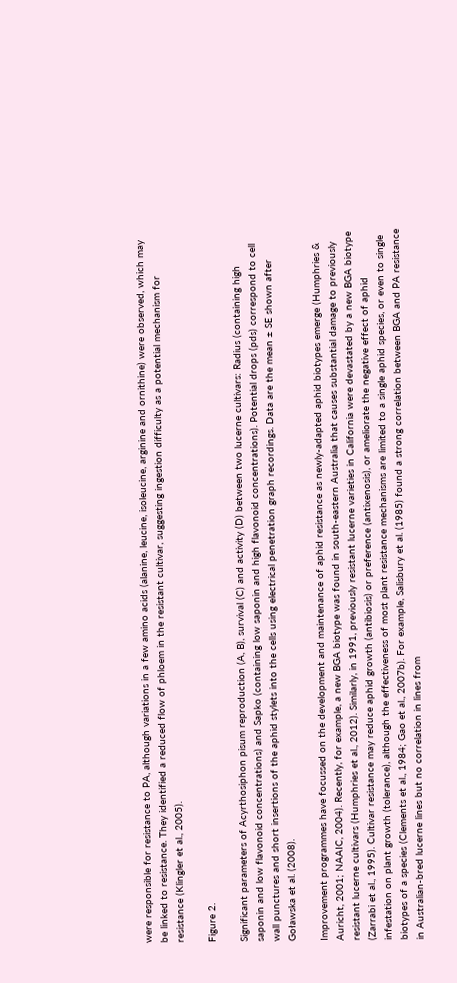were responsible for resistance to PA, although variations in a few amino acids (alanine, leucine, isoleucine, arginine and ornithine) were observed, which may be linked to resistance. They identified a reduced flow of phloem in the resistant cultivar, suggesting ingestion difficulty as a potential mechanism for resistance (Klingler et al., 2005).

Figure 2.

Significant parameters of Acyrthosiphon pisum reproduction (A, B), survival (C) and activity (D) between two lucerne cultivars: Radius (containing high saponin and low flavonoid concentrations) and Sapko (containing low saponin and high flavonoid concentrations). Potential drops (pds) correspond to cell wall punctures and short insertions of the aphid stylets into the cells using electrical penetration graph recordings. Data are the mean ± SE shown after Goławska et al. (2008).

Improvement programmes have focussed on the development and maintenance of aphid resistance as newly-adapted aphid biotypes emerge (Humphries & Auricht, 2001; NAAIC, 2004). Recently, for example, a new BGA biotype was found in south-eastern Australia that causes substantial damage to previously resistant lucerne cultivars (Humphries et al., 2012). Similarly, in 1991, previously resistant lucerne varieties in California were devastated by a new BGA biotype (Zarrabi et al., 1995). Cultivar resistance may reduce aphid growth (antibiosis) or preference (antixenosis), or ameliorate the negative effect of aphid infestation on plant growth (tolerance), although the effectiveness of most plant resistance mechanisms are limited to a single aphid species, or even to single biotypes of a species (Clements et al., 1984; Gao et al., 2007b). For example, Salisbury et al. (1985) found a strong correlation between BGA and PA resistance in Australian-bred lucerne lines but no correlation in lines from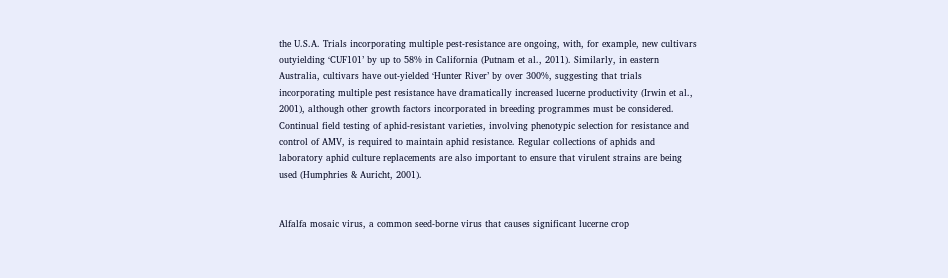the U.S.A. Trials incorporating multiple pest-resistance are ongoing, with, for example, new cultivars outyielding ‘CUF101’ by up to 58% in California (Putnam et al., 2011). Similarly, in eastern Australia, cultivars have out-yielded ‘Hunter River’ by over 300%, suggesting that trials incorporating multiple pest resistance have dramatically increased lucerne productivity (Irwin et al., 2001), although other growth factors incorporated in breeding programmes must be considered. Continual field testing of aphid-resistant varieties, involving phenotypic selection for resistance and control of AMV, is required to maintain aphid resistance. Regular collections of aphids and laboratory aphid culture replacements are also important to ensure that virulent strains are being used (Humphries & Auricht, 2001).


Alfalfa mosaic virus, a common seed-borne virus that causes significant lucerne crop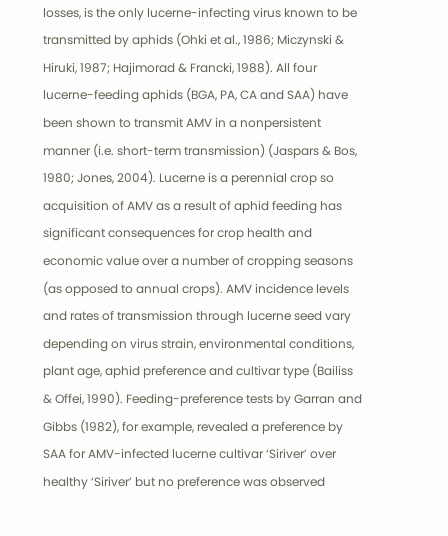losses, is the only lucerne-infecting virus known to be transmitted by aphids (Ohki et al., 1986; Miczynski & Hiruki, 1987; Hajimorad & Francki, 1988). All four lucerne-feeding aphids (BGA, PA, CA and SAA) have been shown to transmit AMV in a nonpersistent manner (i.e. short-term transmission) (Jaspars & Bos, 1980; Jones, 2004). Lucerne is a perennial crop so acquisition of AMV as a result of aphid feeding has significant consequences for crop health and economic value over a number of cropping seasons (as opposed to annual crops). AMV incidence levels and rates of transmission through lucerne seed vary depending on virus strain, environmental conditions, plant age, aphid preference and cultivar type (Bailiss & Offei, 1990). Feeding-preference tests by Garran and Gibbs (1982), for example, revealed a preference by SAA for AMV-infected lucerne cultivar ‘Siriver’ over healthy ‘Siriver’ but no preference was observed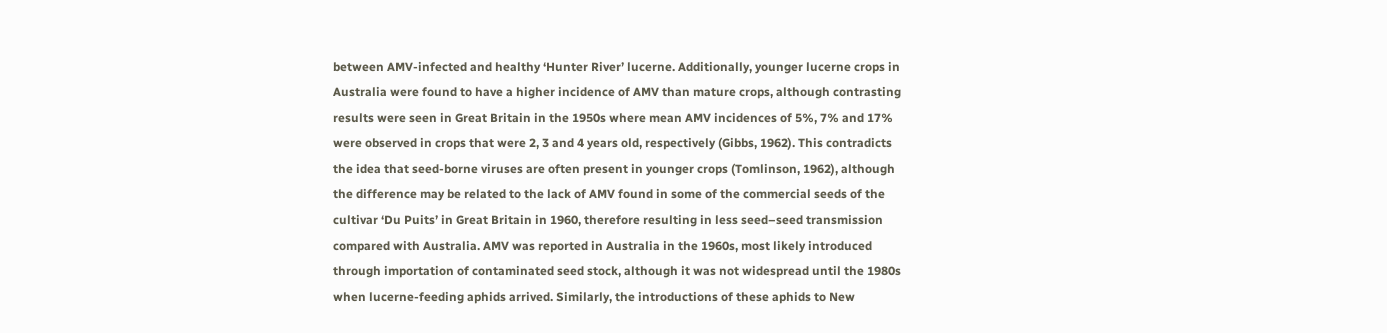between AMV-infected and healthy ‘Hunter River’ lucerne. Additionally, younger lucerne crops in Australia were found to have a higher incidence of AMV than mature crops, although contrasting results were seen in Great Britain in the 1950s where mean AMV incidences of 5%, 7% and 17% were observed in crops that were 2, 3 and 4 years old, respectively (Gibbs, 1962). This contradicts the idea that seed-borne viruses are often present in younger crops (Tomlinson, 1962), although the difference may be related to the lack of AMV found in some of the commercial seeds of the cultivar ‘Du Puits’ in Great Britain in 1960, therefore resulting in less seed–seed transmission compared with Australia. AMV was reported in Australia in the 1960s, most likely introduced through importation of contaminated seed stock, although it was not widespread until the 1980s when lucerne-feeding aphids arrived. Similarly, the introductions of these aphids to New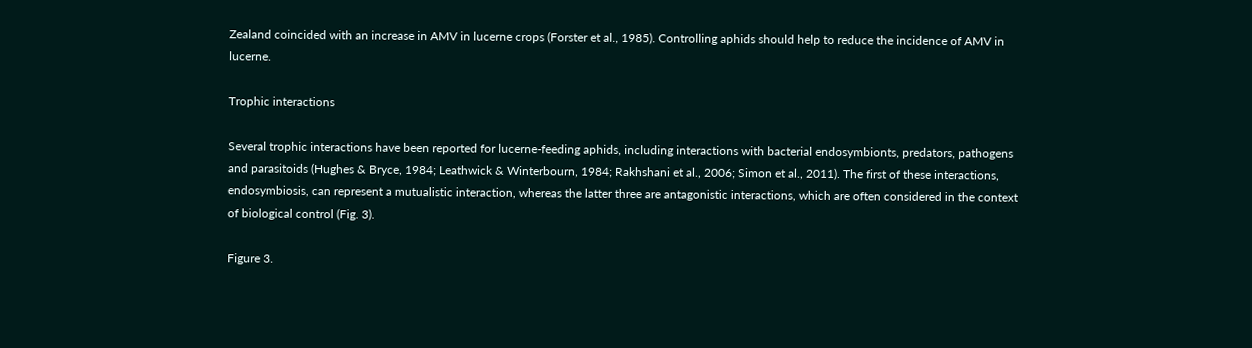Zealand coincided with an increase in AMV in lucerne crops (Forster et al., 1985). Controlling aphids should help to reduce the incidence of AMV in lucerne.

Trophic interactions

Several trophic interactions have been reported for lucerne-feeding aphids, including interactions with bacterial endosymbionts, predators, pathogens and parasitoids (Hughes & Bryce, 1984; Leathwick & Winterbourn, 1984; Rakhshani et al., 2006; Simon et al., 2011). The first of these interactions, endosymbiosis, can represent a mutualistic interaction, whereas the latter three are antagonistic interactions, which are often considered in the context of biological control (Fig. 3).

Figure 3.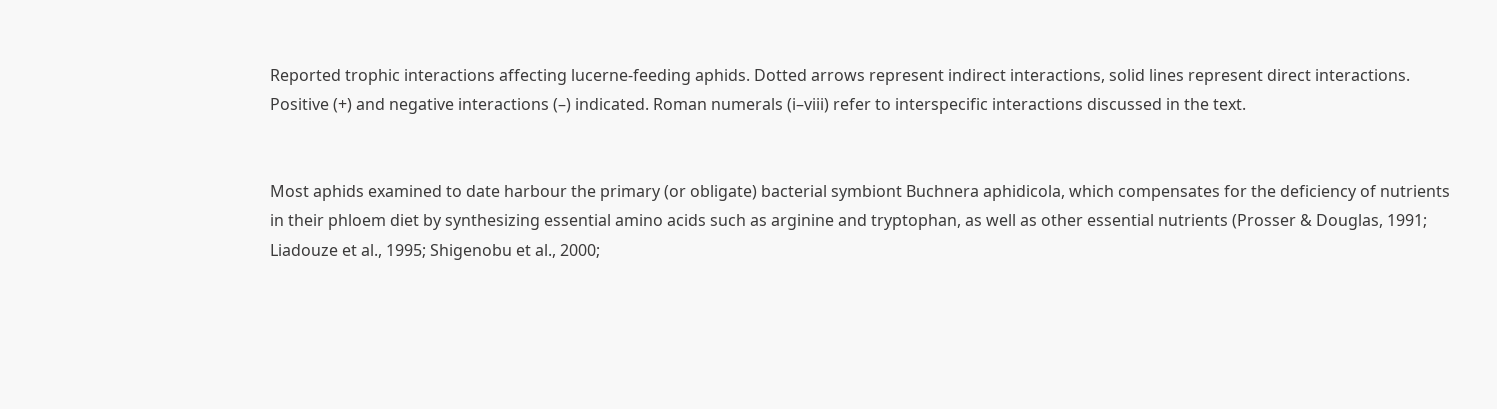Reported trophic interactions affecting lucerne-feeding aphids. Dotted arrows represent indirect interactions, solid lines represent direct interactions. Positive (+) and negative interactions (–) indicated. Roman numerals (i–viii) refer to interspecific interactions discussed in the text.


Most aphids examined to date harbour the primary (or obligate) bacterial symbiont Buchnera aphidicola, which compensates for the deficiency of nutrients in their phloem diet by synthesizing essential amino acids such as arginine and tryptophan, as well as other essential nutrients (Prosser & Douglas, 1991; Liadouze et al., 1995; Shigenobu et al., 2000;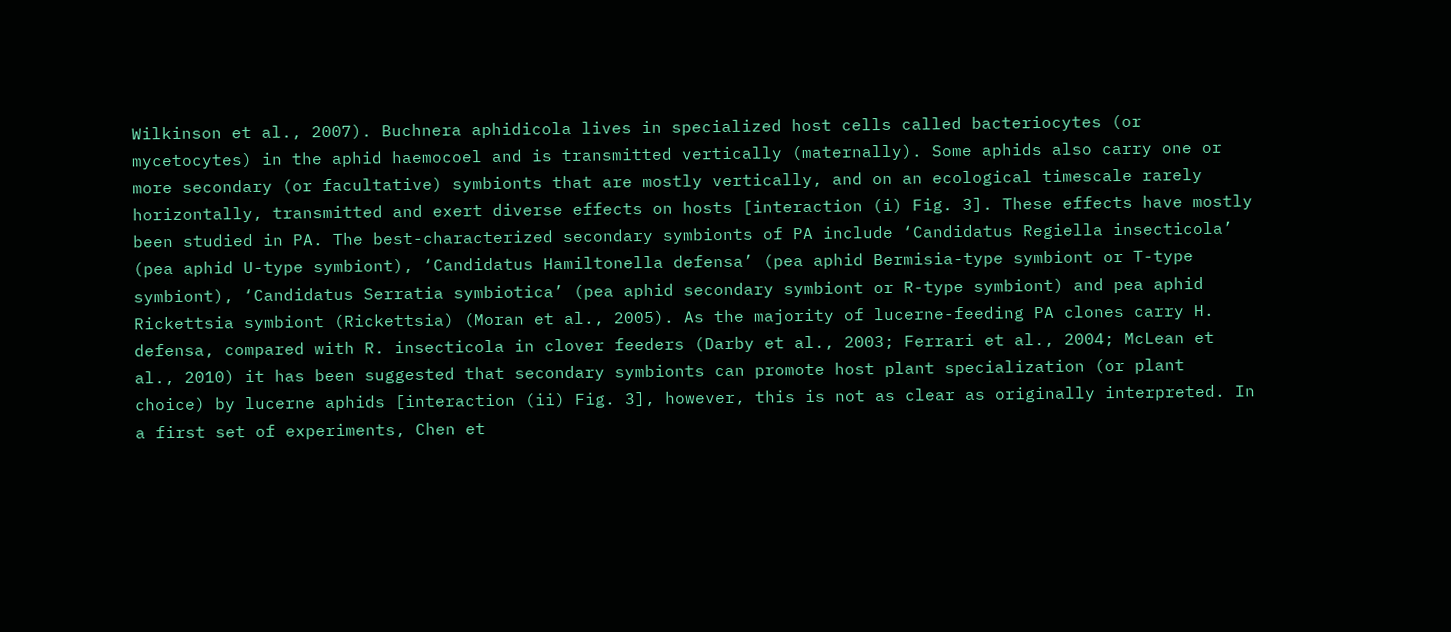Wilkinson et al., 2007). Buchnera aphidicola lives in specialized host cells called bacteriocytes (or mycetocytes) in the aphid haemocoel and is transmitted vertically (maternally). Some aphids also carry one or more secondary (or facultative) symbionts that are mostly vertically, and on an ecological timescale rarely horizontally, transmitted and exert diverse effects on hosts [interaction (i) Fig. 3]. These effects have mostly been studied in PA. The best-characterized secondary symbionts of PA include ‘Candidatus Regiella insecticola’ (pea aphid U-type symbiont), ‘Candidatus Hamiltonella defensa’ (pea aphid Bermisia-type symbiont or T-type symbiont), ‘Candidatus Serratia symbiotica’ (pea aphid secondary symbiont or R-type symbiont) and pea aphid Rickettsia symbiont (Rickettsia) (Moran et al., 2005). As the majority of lucerne-feeding PA clones carry H. defensa, compared with R. insecticola in clover feeders (Darby et al., 2003; Ferrari et al., 2004; McLean et al., 2010) it has been suggested that secondary symbionts can promote host plant specialization (or plant choice) by lucerne aphids [interaction (ii) Fig. 3], however, this is not as clear as originally interpreted. In a first set of experiments, Chen et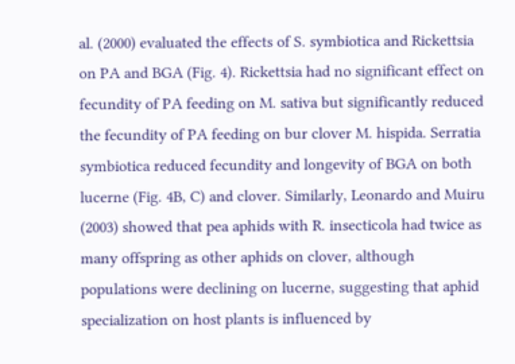al. (2000) evaluated the effects of S. symbiotica and Rickettsia on PA and BGA (Fig. 4). Rickettsia had no significant effect on fecundity of PA feeding on M. sativa but significantly reduced the fecundity of PA feeding on bur clover M. hispida. Serratia symbiotica reduced fecundity and longevity of BGA on both lucerne (Fig. 4B, C) and clover. Similarly, Leonardo and Muiru (2003) showed that pea aphids with R. insecticola had twice as many offspring as other aphids on clover, although populations were declining on lucerne, suggesting that aphid specialization on host plants is influenced by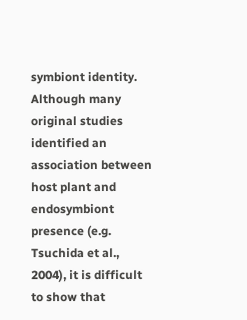symbiont identity. Although many original studies identified an association between host plant and endosymbiont presence (e.g. Tsuchida et al., 2004), it is difficult to show that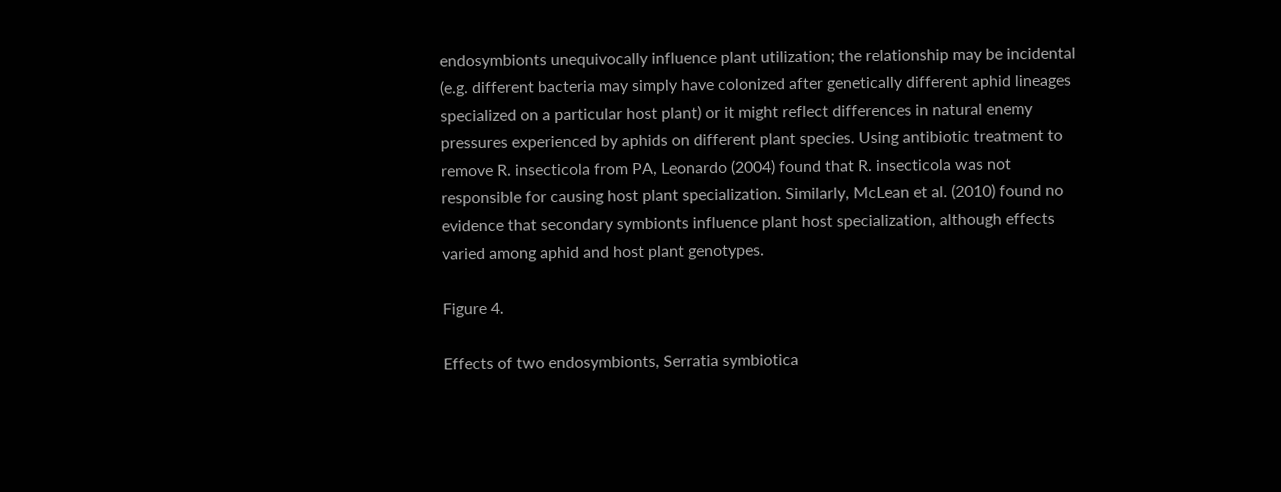endosymbionts unequivocally influence plant utilization; the relationship may be incidental (e.g. different bacteria may simply have colonized after genetically different aphid lineages specialized on a particular host plant) or it might reflect differences in natural enemy pressures experienced by aphids on different plant species. Using antibiotic treatment to remove R. insecticola from PA, Leonardo (2004) found that R. insecticola was not responsible for causing host plant specialization. Similarly, McLean et al. (2010) found no evidence that secondary symbionts influence plant host specialization, although effects varied among aphid and host plant genotypes.

Figure 4.

Effects of two endosymbionts, Serratia symbiotica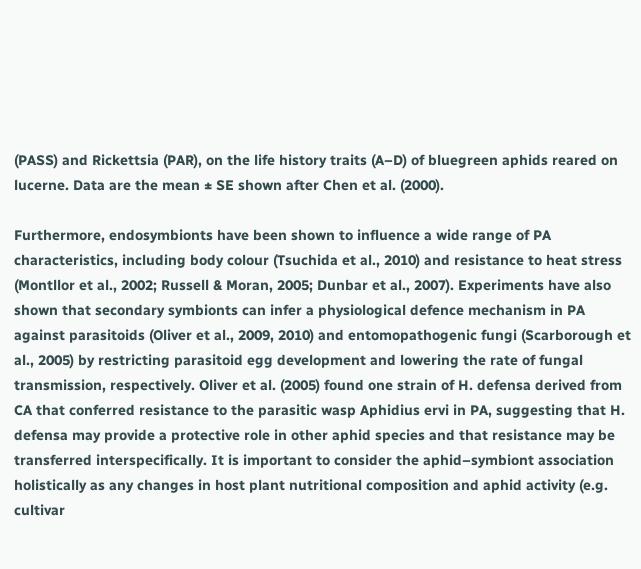(PASS) and Rickettsia (PAR), on the life history traits (A–D) of bluegreen aphids reared on lucerne. Data are the mean ± SE shown after Chen et al. (2000).

Furthermore, endosymbionts have been shown to influence a wide range of PA characteristics, including body colour (Tsuchida et al., 2010) and resistance to heat stress (Montllor et al., 2002; Russell & Moran, 2005; Dunbar et al., 2007). Experiments have also shown that secondary symbionts can infer a physiological defence mechanism in PA against parasitoids (Oliver et al., 2009, 2010) and entomopathogenic fungi (Scarborough et al., 2005) by restricting parasitoid egg development and lowering the rate of fungal transmission, respectively. Oliver et al. (2005) found one strain of H. defensa derived from CA that conferred resistance to the parasitic wasp Aphidius ervi in PA, suggesting that H. defensa may provide a protective role in other aphid species and that resistance may be transferred interspecifically. It is important to consider the aphid–symbiont association holistically as any changes in host plant nutritional composition and aphid activity (e.g. cultivar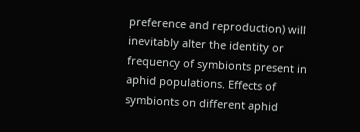preference and reproduction) will inevitably alter the identity or frequency of symbionts present in aphid populations. Effects of symbionts on different aphid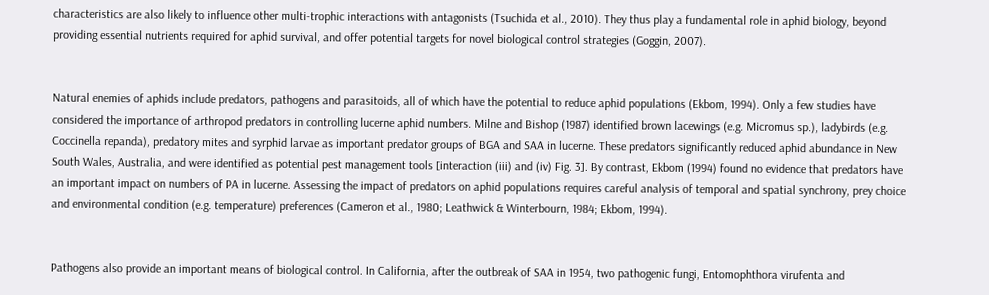characteristics are also likely to influence other multi-trophic interactions with antagonists (Tsuchida et al., 2010). They thus play a fundamental role in aphid biology, beyond providing essential nutrients required for aphid survival, and offer potential targets for novel biological control strategies (Goggin, 2007).


Natural enemies of aphids include predators, pathogens and parasitoids, all of which have the potential to reduce aphid populations (Ekbom, 1994). Only a few studies have considered the importance of arthropod predators in controlling lucerne aphid numbers. Milne and Bishop (1987) identified brown lacewings (e.g. Micromus sp.), ladybirds (e.g. Coccinella repanda), predatory mites and syrphid larvae as important predator groups of BGA and SAA in lucerne. These predators significantly reduced aphid abundance in New South Wales, Australia, and were identified as potential pest management tools [interaction (iii) and (iv) Fig. 3]. By contrast, Ekbom (1994) found no evidence that predators have an important impact on numbers of PA in lucerne. Assessing the impact of predators on aphid populations requires careful analysis of temporal and spatial synchrony, prey choice and environmental condition (e.g. temperature) preferences (Cameron et al., 1980; Leathwick & Winterbourn, 1984; Ekbom, 1994).


Pathogens also provide an important means of biological control. In California, after the outbreak of SAA in 1954, two pathogenic fungi, Entomophthora virufenta and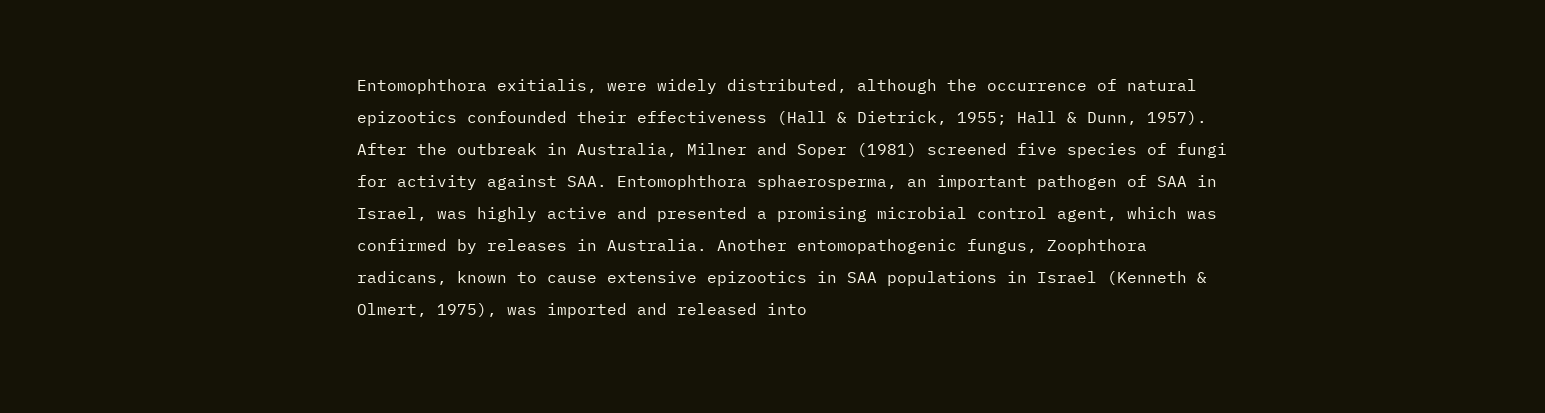Entomophthora exitialis, were widely distributed, although the occurrence of natural epizootics confounded their effectiveness (Hall & Dietrick, 1955; Hall & Dunn, 1957). After the outbreak in Australia, Milner and Soper (1981) screened five species of fungi for activity against SAA. Entomophthora sphaerosperma, an important pathogen of SAA in Israel, was highly active and presented a promising microbial control agent, which was confirmed by releases in Australia. Another entomopathogenic fungus, Zoophthora radicans, known to cause extensive epizootics in SAA populations in Israel (Kenneth & Olmert, 1975), was imported and released into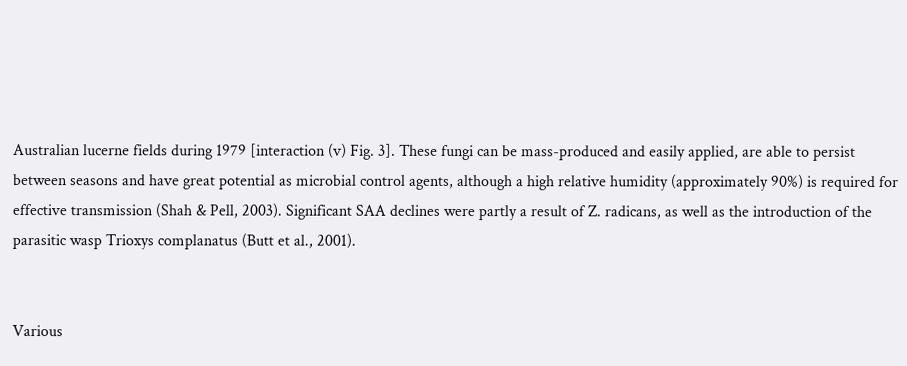Australian lucerne fields during 1979 [interaction (v) Fig. 3]. These fungi can be mass-produced and easily applied, are able to persist between seasons and have great potential as microbial control agents, although a high relative humidity (approximately 90%) is required for effective transmission (Shah & Pell, 2003). Significant SAA declines were partly a result of Z. radicans, as well as the introduction of the parasitic wasp Trioxys complanatus (Butt et al., 2001).


Various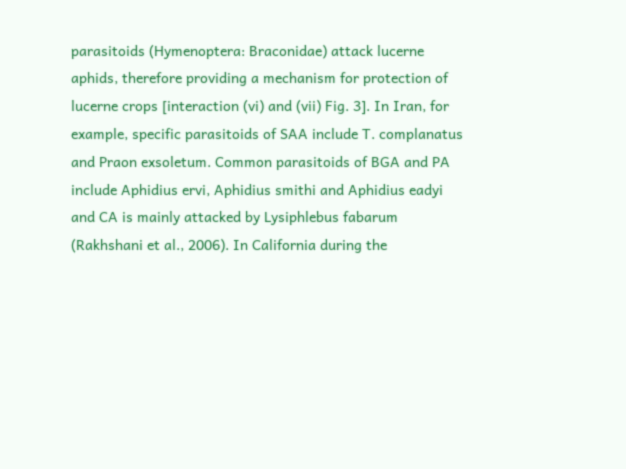parasitoids (Hymenoptera: Braconidae) attack lucerne aphids, therefore providing a mechanism for protection of lucerne crops [interaction (vi) and (vii) Fig. 3]. In Iran, for example, specific parasitoids of SAA include T. complanatus and Praon exsoletum. Common parasitoids of BGA and PA include Aphidius ervi, Aphidius smithi and Aphidius eadyi and CA is mainly attacked by Lysiphlebus fabarum (Rakhshani et al., 2006). In California during the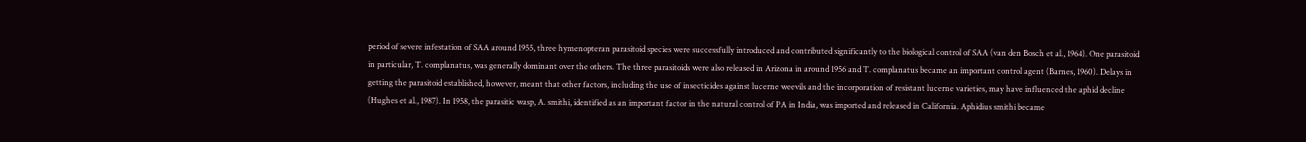period of severe infestation of SAA around 1955, three hymenopteran parasitoid species were successfully introduced and contributed significantly to the biological control of SAA (van den Bosch et al., 1964). One parasitoid in particular, T. complanatus, was generally dominant over the others. The three parasitoids were also released in Arizona in around 1956 and T. complanatus became an important control agent (Barnes, 1960). Delays in getting the parasitoid established, however, meant that other factors, including the use of insecticides against lucerne weevils and the incorporation of resistant lucerne varieties, may have influenced the aphid decline (Hughes et al., 1987). In 1958, the parasitic wasp, A. smithi, identified as an important factor in the natural control of PA in India, was imported and released in California. Aphidius smithi became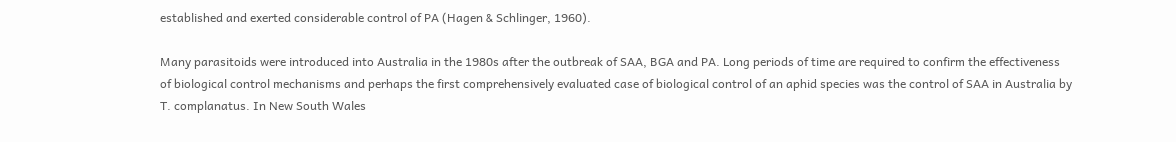established and exerted considerable control of PA (Hagen & Schlinger, 1960).

Many parasitoids were introduced into Australia in the 1980s after the outbreak of SAA, BGA and PA. Long periods of time are required to confirm the effectiveness of biological control mechanisms and perhaps the first comprehensively evaluated case of biological control of an aphid species was the control of SAA in Australia by T. complanatus. In New South Wales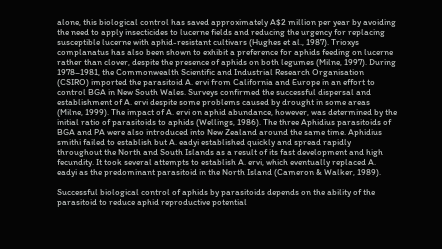alone, this biological control has saved approximately A$2 million per year by avoiding the need to apply insecticides to lucerne fields and reducing the urgency for replacing susceptible lucerne with aphid-resistant cultivars (Hughes et al., 1987). Trioxys complanatus has also been shown to exhibit a preference for aphids feeding on lucerne rather than clover, despite the presence of aphids on both legumes (Milne, 1997). During 1978–1981, the Commonwealth Scientific and Industrial Research Organisation (CSIRO) imported the parasitoid A. ervi from California and Europe in an effort to control BGA in New South Wales. Surveys confirmed the successful dispersal and establishment of A. ervi despite some problems caused by drought in some areas (Milne, 1999). The impact of A. ervi on aphid abundance, however, was determined by the initial ratio of parasitoids to aphids (Wellings, 1986). The three Aphidius parasitoids of BGA and PA were also introduced into New Zealand around the same time. Aphidius smithi failed to establish but A. eadyi established quickly and spread rapidly throughout the North and South Islands as a result of its fast development and high fecundity. It took several attempts to establish A. ervi, which eventually replaced A. eadyi as the predominant parasitoid in the North Island (Cameron & Walker, 1989).

Successful biological control of aphids by parasitoids depends on the ability of the parasitoid to reduce aphid reproductive potential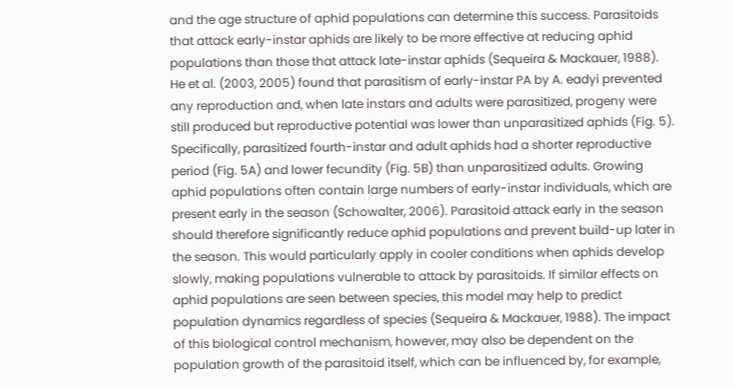and the age structure of aphid populations can determine this success. Parasitoids that attack early-instar aphids are likely to be more effective at reducing aphid populations than those that attack late-instar aphids (Sequeira & Mackauer, 1988). He et al. (2003, 2005) found that parasitism of early-instar PA by A. eadyi prevented any reproduction and, when late instars and adults were parasitized, progeny were still produced but reproductive potential was lower than unparasitized aphids (Fig. 5). Specifically, parasitized fourth-instar and adult aphids had a shorter reproductive period (Fig. 5A) and lower fecundity (Fig. 5B) than unparasitized adults. Growing aphid populations often contain large numbers of early-instar individuals, which are present early in the season (Schowalter, 2006). Parasitoid attack early in the season should therefore significantly reduce aphid populations and prevent build-up later in the season. This would particularly apply in cooler conditions when aphids develop slowly, making populations vulnerable to attack by parasitoids. If similar effects on aphid populations are seen between species, this model may help to predict population dynamics regardless of species (Sequeira & Mackauer, 1988). The impact of this biological control mechanism, however, may also be dependent on the population growth of the parasitoid itself, which can be influenced by, for example,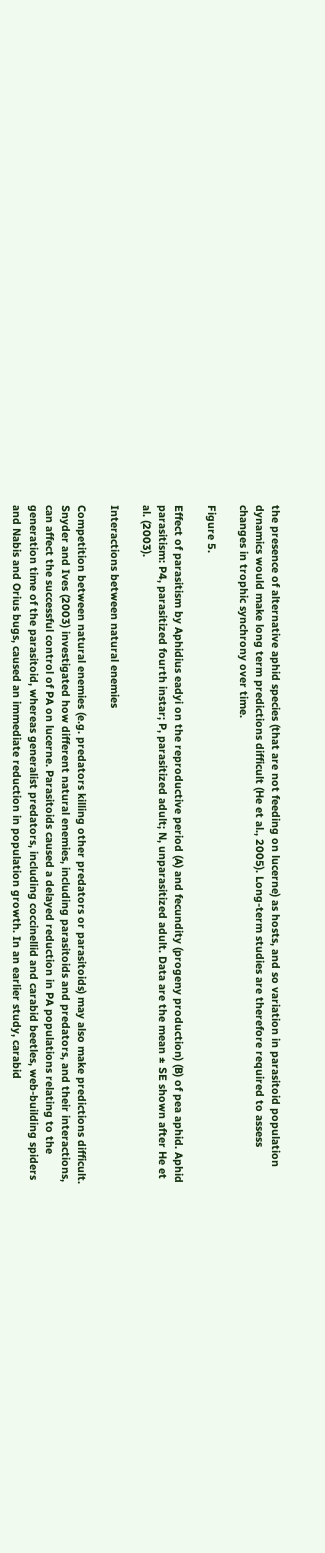the presence of alternative aphid species (that are not feeding on lucerne) as hosts, and so variation in parasitoid population dynamics would make long term predictions difficult (He et al., 2005). Long-term studies are therefore required to assess changes in trophic synchrony over time.

Figure 5.

Effect of parasitism by Aphidius eadyi on the reproductive period (A) and fecundity (progeny production) (B) of pea aphid. Aphid parasitism: P4, parasitized fourth instar; P, parasitized adult; N, unparasitized adult. Data are the mean ± SE shown after He et al. (2003).

Interactions between natural enemies

Competition between natural enemies (e.g. predators killing other predators or parasitoids) may also make predictions difficult. Snyder and Ives (2003) investigated how different natural enemies, including parasitoids and predators, and their interactions, can affect the successful control of PA on lucerne. Parasitoids caused a delayed reduction in PA populations relating to the generation time of the parasitoid, whereas generalist predators, including coccinellid and carabid beetles, web-building spiders and Nabis and Orius bugs, caused an immediate reduction in population growth. In an earlier study, carabid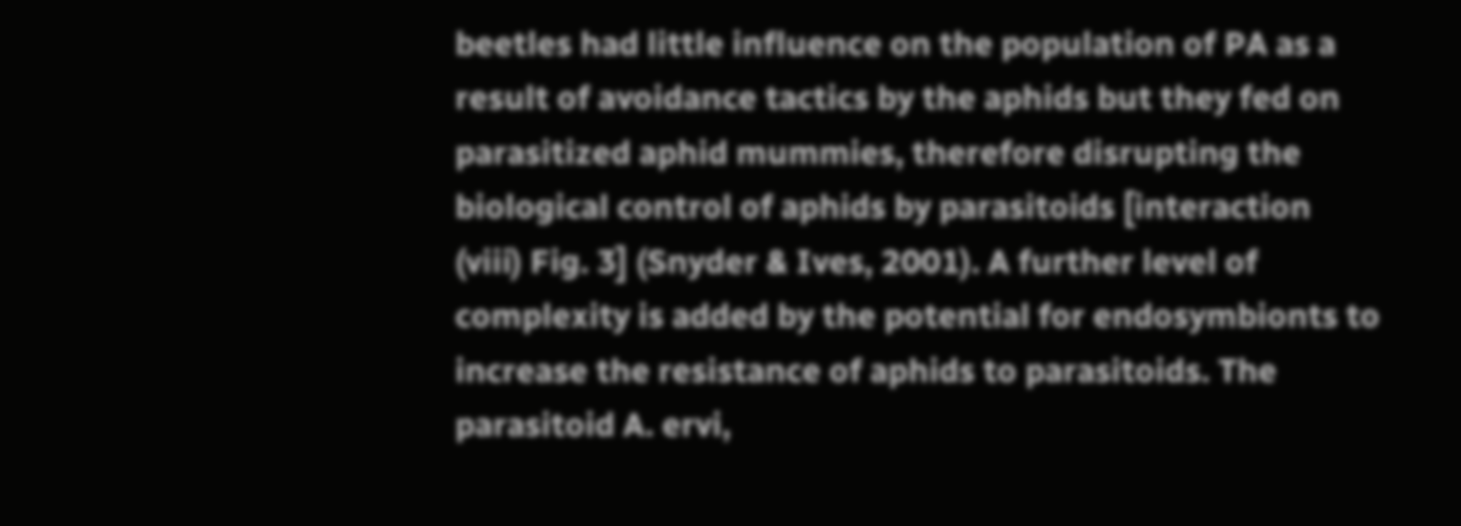beetles had little influence on the population of PA as a result of avoidance tactics by the aphids but they fed on parasitized aphid mummies, therefore disrupting the biological control of aphids by parasitoids [interaction (viii) Fig. 3] (Snyder & Ives, 2001). A further level of complexity is added by the potential for endosymbionts to increase the resistance of aphids to parasitoids. The parasitoid A. ervi,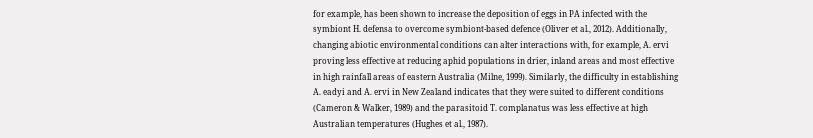for example, has been shown to increase the deposition of eggs in PA infected with the symbiont H. defensa to overcome symbiont-based defence (Oliver et al., 2012). Additionally, changing abiotic environmental conditions can alter interactions with, for example, A. ervi proving less effective at reducing aphid populations in drier, inland areas and most effective in high rainfall areas of eastern Australia (Milne, 1999). Similarly, the difficulty in establishing A. eadyi and A. ervi in New Zealand indicates that they were suited to different conditions (Cameron & Walker, 1989) and the parasitoid T. complanatus was less effective at high Australian temperatures (Hughes et al., 1987).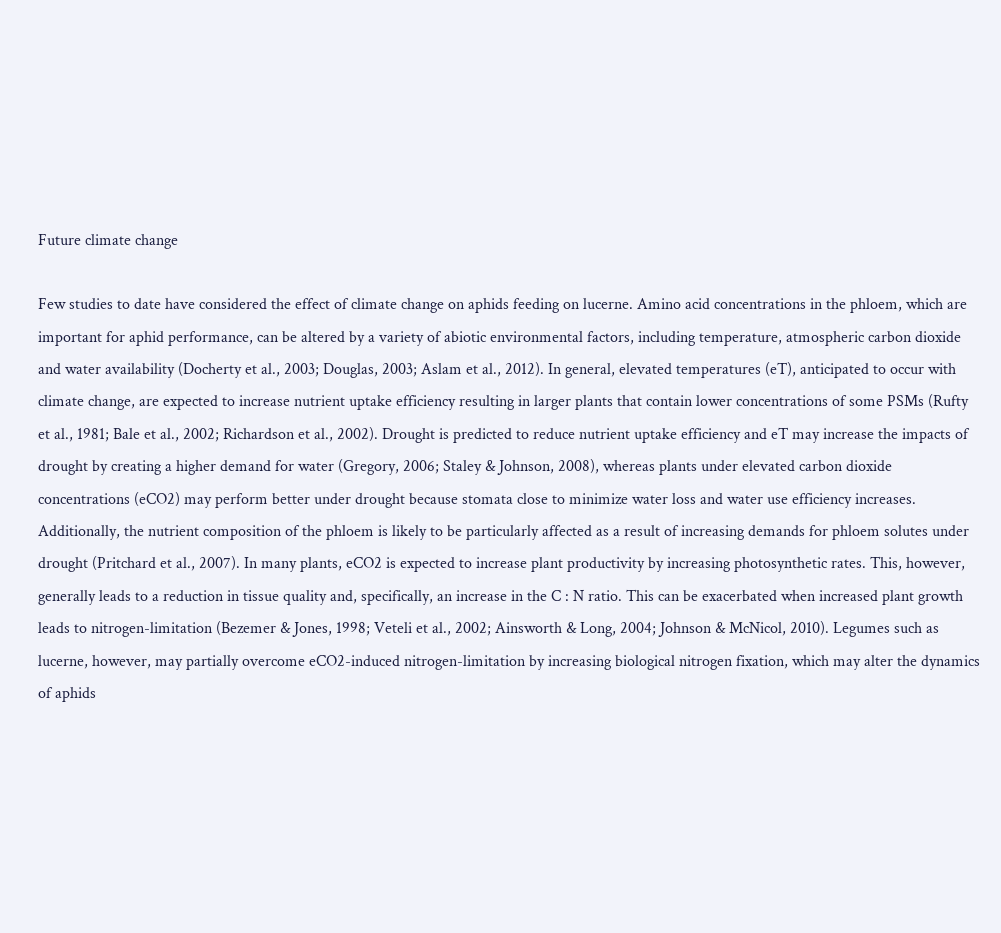Future climate change

Few studies to date have considered the effect of climate change on aphids feeding on lucerne. Amino acid concentrations in the phloem, which are important for aphid performance, can be altered by a variety of abiotic environmental factors, including temperature, atmospheric carbon dioxide and water availability (Docherty et al., 2003; Douglas, 2003; Aslam et al., 2012). In general, elevated temperatures (eT), anticipated to occur with climate change, are expected to increase nutrient uptake efficiency resulting in larger plants that contain lower concentrations of some PSMs (Rufty et al., 1981; Bale et al., 2002; Richardson et al., 2002). Drought is predicted to reduce nutrient uptake efficiency and eT may increase the impacts of drought by creating a higher demand for water (Gregory, 2006; Staley & Johnson, 2008), whereas plants under elevated carbon dioxide concentrations (eCO2) may perform better under drought because stomata close to minimize water loss and water use efficiency increases. Additionally, the nutrient composition of the phloem is likely to be particularly affected as a result of increasing demands for phloem solutes under drought (Pritchard et al., 2007). In many plants, eCO2 is expected to increase plant productivity by increasing photosynthetic rates. This, however, generally leads to a reduction in tissue quality and, specifically, an increase in the C : N ratio. This can be exacerbated when increased plant growth leads to nitrogen-limitation (Bezemer & Jones, 1998; Veteli et al., 2002; Ainsworth & Long, 2004; Johnson & McNicol, 2010). Legumes such as lucerne, however, may partially overcome eCO2-induced nitrogen-limitation by increasing biological nitrogen fixation, which may alter the dynamics of aphids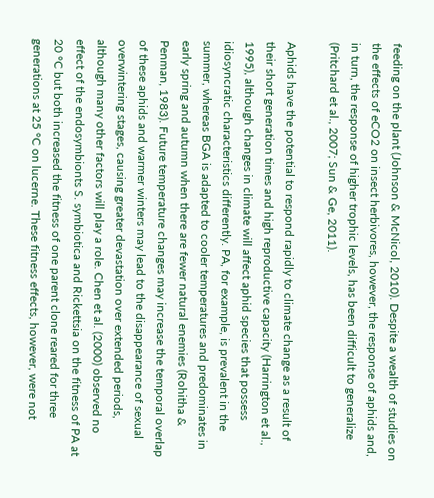feeding on the plant (Johnson & McNicol, 2010). Despite a wealth of studies on the effects of eCO2 on insect herbivores, however, the response of aphids and, in turn, the response of higher trophic levels, has been difficult to generalize (Pritchard et al., 2007; Sun & Ge, 2011).

Aphids have the potential to respond rapidly to climate change as a result of their short generation times and high reproductive capacity (Harrington et al., 1995), although changes in climate will affect aphid species that possess idiosyncratic characteristics differently. PA, for example, is prevalent in the summer, whereas BGA is adapted to cooler temperatures and predominates in early spring and autumn when there are fewer natural enemies (Rohitha & Penman, 1983). Future temperature changes may increase the temporal overlap of these aphids and warmer winters may lead to the disappearance of sexual overwintering stages, causing greater devastation over extended periods, although many other factors will play a role. Chen et al. (2000) observed no effect of the endosymbionts S. symbiotica and Rickettsia on the fitness of PA at 20 °C but both increased the fitness of one parent clone reared for three generations at 25 °C on lucerne. These fitness effects, however, were not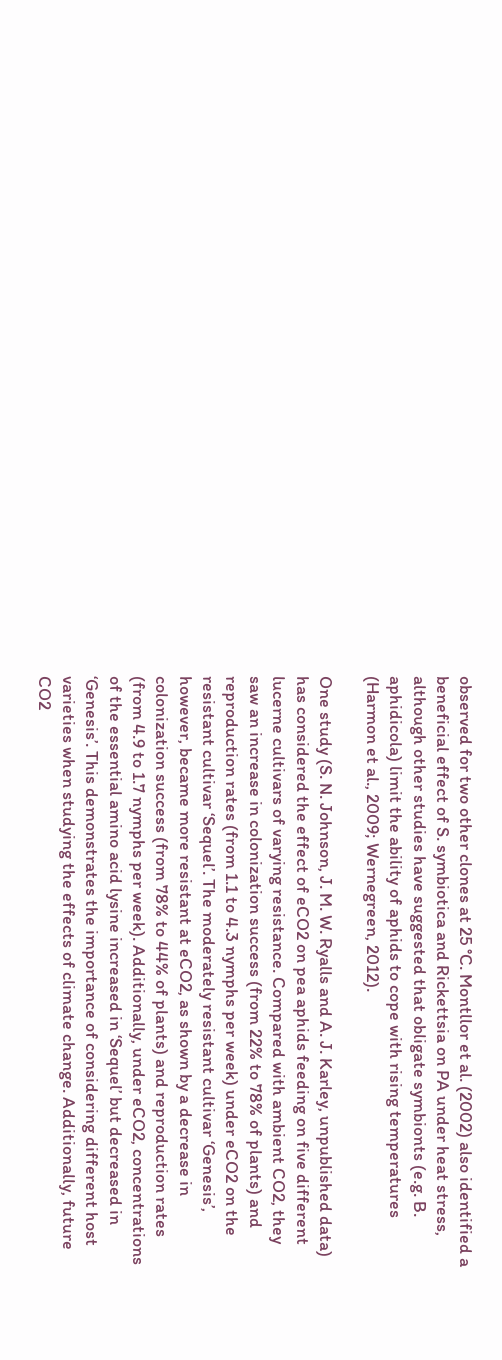observed for two other clones at 25 °C. Montllor et al. (2002) also identified a beneficial effect of S. symbiotica and Rickettsia on PA under heat stress, although other studies have suggested that obligate symbionts (e.g. B. aphidicola) limit the ability of aphids to cope with rising temperatures (Harmon et al., 2009; Wernegreen, 2012).

One study (S. N. Johnson, J. M. W. Ryalls and A. J. Karley, unpublished data) has considered the effect of eCO2 on pea aphids feeding on five different lucerne cultivars of varying resistance. Compared with ambient CO2, they saw an increase in colonization success (from 22% to 78% of plants) and reproduction rates (from 1.1 to 4.3 nymphs per week) under eCO2 on the resistant cultivar ‘Sequel’. The moderately resistant cultivar ‘Genesis’, however, became more resistant at eCO2, as shown by a decrease in colonization success (from 78% to 44% of plants) and reproduction rates (from 4.9 to 1.7 nymphs per week). Additionally, under eCO2, concentrations of the essential amino acid lysine increased in ‘Sequel’ but decreased in ‘Genesis’. This demonstrates the importance of considering different host varieties when studying the effects of climate change. Additionally, future CO2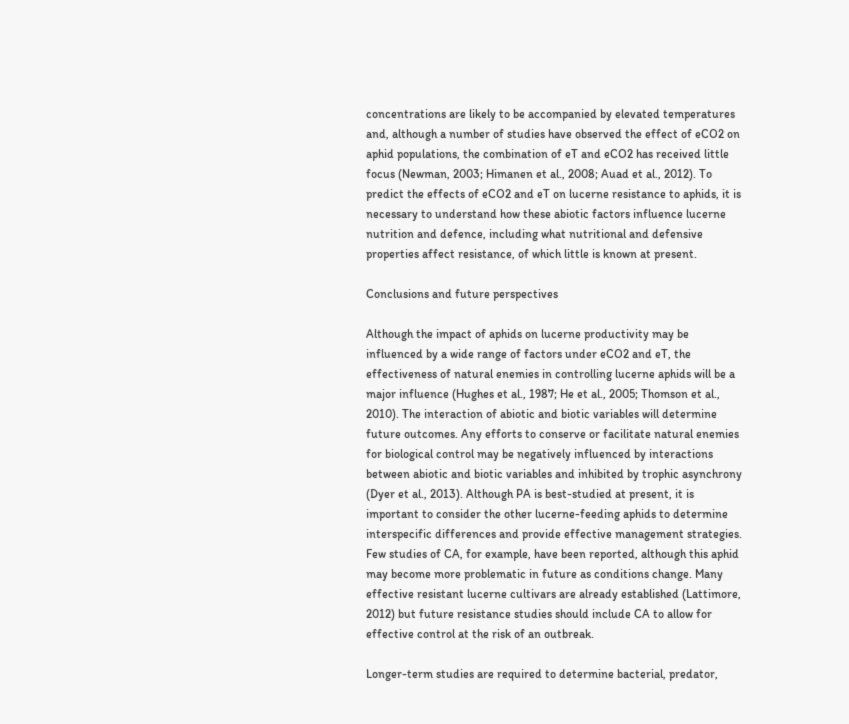concentrations are likely to be accompanied by elevated temperatures and, although a number of studies have observed the effect of eCO2 on aphid populations, the combination of eT and eCO2 has received little focus (Newman, 2003; Himanen et al., 2008; Auad et al., 2012). To predict the effects of eCO2 and eT on lucerne resistance to aphids, it is necessary to understand how these abiotic factors influence lucerne nutrition and defence, including what nutritional and defensive properties affect resistance, of which little is known at present.

Conclusions and future perspectives

Although the impact of aphids on lucerne productivity may be influenced by a wide range of factors under eCO2 and eT, the effectiveness of natural enemies in controlling lucerne aphids will be a major influence (Hughes et al., 1987; He et al., 2005; Thomson et al., 2010). The interaction of abiotic and biotic variables will determine future outcomes. Any efforts to conserve or facilitate natural enemies for biological control may be negatively influenced by interactions between abiotic and biotic variables and inhibited by trophic asynchrony (Dyer et al., 2013). Although PA is best-studied at present, it is important to consider the other lucerne-feeding aphids to determine interspecific differences and provide effective management strategies. Few studies of CA, for example, have been reported, although this aphid may become more problematic in future as conditions change. Many effective resistant lucerne cultivars are already established (Lattimore, 2012) but future resistance studies should include CA to allow for effective control at the risk of an outbreak.

Longer-term studies are required to determine bacterial, predator,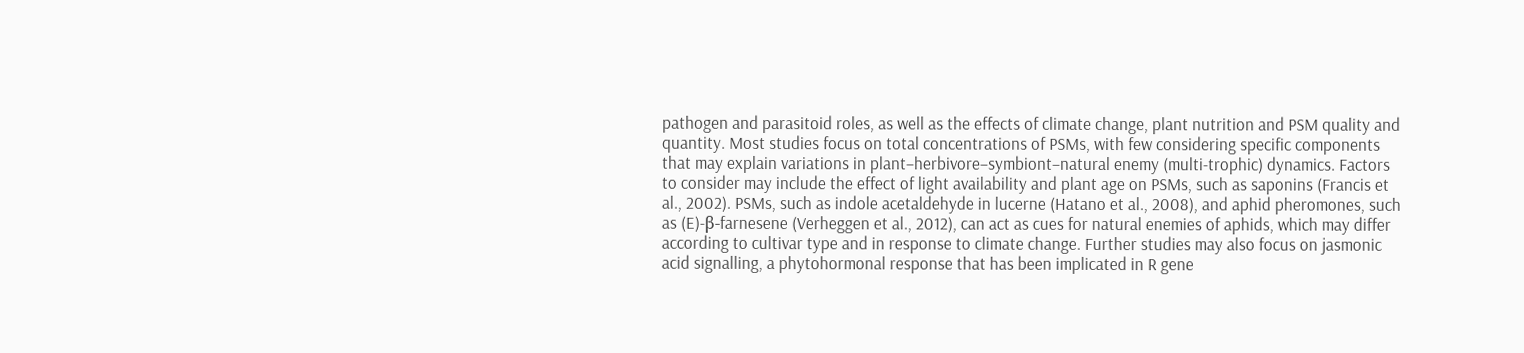pathogen and parasitoid roles, as well as the effects of climate change, plant nutrition and PSM quality and quantity. Most studies focus on total concentrations of PSMs, with few considering specific components that may explain variations in plant–herbivore–symbiont–natural enemy (multi-trophic) dynamics. Factors to consider may include the effect of light availability and plant age on PSMs, such as saponins (Francis et al., 2002). PSMs, such as indole acetaldehyde in lucerne (Hatano et al., 2008), and aphid pheromones, such as (E)-β-farnesene (Verheggen et al., 2012), can act as cues for natural enemies of aphids, which may differ according to cultivar type and in response to climate change. Further studies may also focus on jasmonic acid signalling, a phytohormonal response that has been implicated in R gene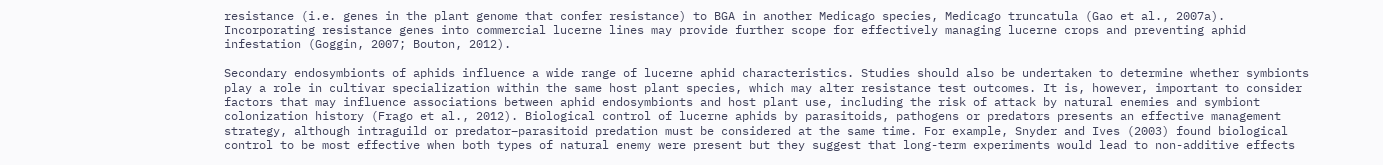resistance (i.e. genes in the plant genome that confer resistance) to BGA in another Medicago species, Medicago truncatula (Gao et al., 2007a). Incorporating resistance genes into commercial lucerne lines may provide further scope for effectively managing lucerne crops and preventing aphid infestation (Goggin, 2007; Bouton, 2012).

Secondary endosymbionts of aphids influence a wide range of lucerne aphid characteristics. Studies should also be undertaken to determine whether symbionts play a role in cultivar specialization within the same host plant species, which may alter resistance test outcomes. It is, however, important to consider factors that may influence associations between aphid endosymbionts and host plant use, including the risk of attack by natural enemies and symbiont colonization history (Frago et al., 2012). Biological control of lucerne aphids by parasitoids, pathogens or predators presents an effective management strategy, although intraguild or predator–parasitoid predation must be considered at the same time. For example, Snyder and Ives (2003) found biological control to be most effective when both types of natural enemy were present but they suggest that long-term experiments would lead to non-additive effects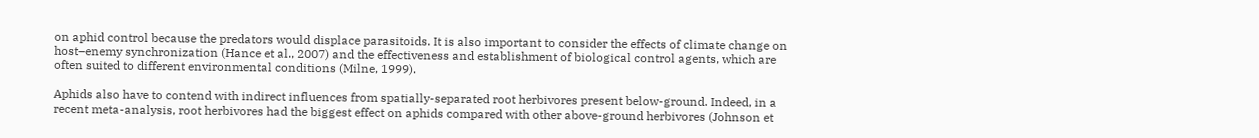on aphid control because the predators would displace parasitoids. It is also important to consider the effects of climate change on host–enemy synchronization (Hance et al., 2007) and the effectiveness and establishment of biological control agents, which are often suited to different environmental conditions (Milne, 1999).

Aphids also have to contend with indirect influences from spatially-separated root herbivores present below-ground. Indeed, in a recent meta-analysis, root herbivores had the biggest effect on aphids compared with other above-ground herbivores (Johnson et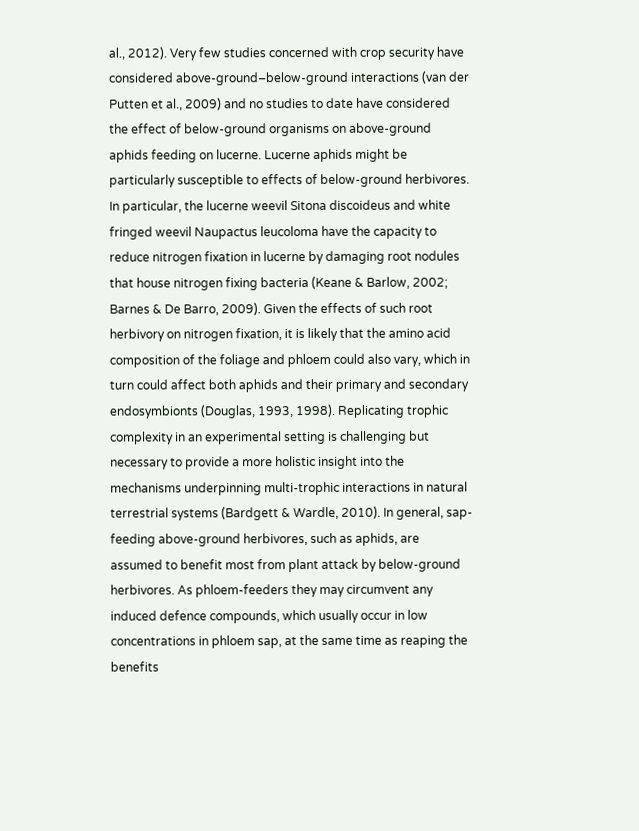al., 2012). Very few studies concerned with crop security have considered above-ground–below-ground interactions (van der Putten et al., 2009) and no studies to date have considered the effect of below-ground organisms on above-ground aphids feeding on lucerne. Lucerne aphids might be particularly susceptible to effects of below-ground herbivores. In particular, the lucerne weevil Sitona discoideus and white fringed weevil Naupactus leucoloma have the capacity to reduce nitrogen fixation in lucerne by damaging root nodules that house nitrogen fixing bacteria (Keane & Barlow, 2002; Barnes & De Barro, 2009). Given the effects of such root herbivory on nitrogen fixation, it is likely that the amino acid composition of the foliage and phloem could also vary, which in turn could affect both aphids and their primary and secondary endosymbionts (Douglas, 1993, 1998). Replicating trophic complexity in an experimental setting is challenging but necessary to provide a more holistic insight into the mechanisms underpinning multi-trophic interactions in natural terrestrial systems (Bardgett & Wardle, 2010). In general, sap-feeding above-ground herbivores, such as aphids, are assumed to benefit most from plant attack by below-ground herbivores. As phloem-feeders they may circumvent any induced defence compounds, which usually occur in low concentrations in phloem sap, at the same time as reaping the benefits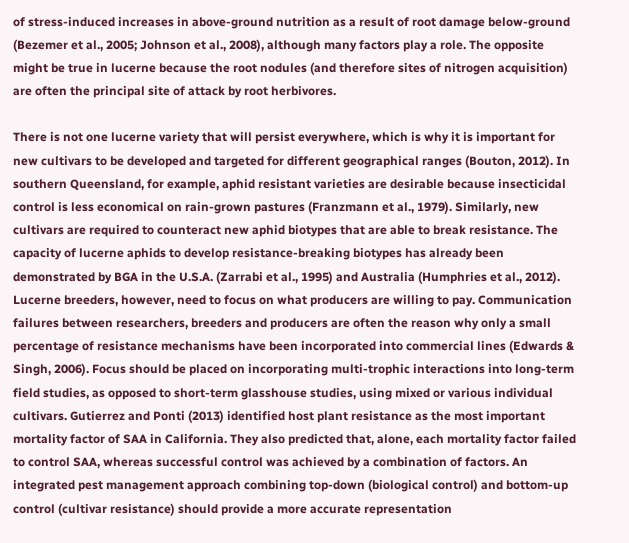of stress-induced increases in above-ground nutrition as a result of root damage below-ground (Bezemer et al., 2005; Johnson et al., 2008), although many factors play a role. The opposite might be true in lucerne because the root nodules (and therefore sites of nitrogen acquisition) are often the principal site of attack by root herbivores.

There is not one lucerne variety that will persist everywhere, which is why it is important for new cultivars to be developed and targeted for different geographical ranges (Bouton, 2012). In southern Queensland, for example, aphid resistant varieties are desirable because insecticidal control is less economical on rain-grown pastures (Franzmann et al., 1979). Similarly, new cultivars are required to counteract new aphid biotypes that are able to break resistance. The capacity of lucerne aphids to develop resistance-breaking biotypes has already been demonstrated by BGA in the U.S.A. (Zarrabi et al., 1995) and Australia (Humphries et al., 2012). Lucerne breeders, however, need to focus on what producers are willing to pay. Communication failures between researchers, breeders and producers are often the reason why only a small percentage of resistance mechanisms have been incorporated into commercial lines (Edwards & Singh, 2006). Focus should be placed on incorporating multi-trophic interactions into long-term field studies, as opposed to short-term glasshouse studies, using mixed or various individual cultivars. Gutierrez and Ponti (2013) identified host plant resistance as the most important mortality factor of SAA in California. They also predicted that, alone, each mortality factor failed to control SAA, whereas successful control was achieved by a combination of factors. An integrated pest management approach combining top-down (biological control) and bottom-up control (cultivar resistance) should provide a more accurate representation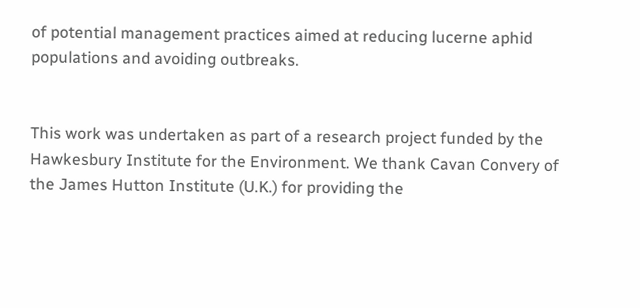of potential management practices aimed at reducing lucerne aphid populations and avoiding outbreaks.


This work was undertaken as part of a research project funded by the Hawkesbury Institute for the Environment. We thank Cavan Convery of the James Hutton Institute (U.K.) for providing the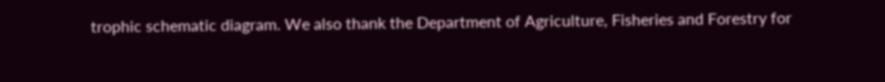trophic schematic diagram. We also thank the Department of Agriculture, Fisheries and Forestry for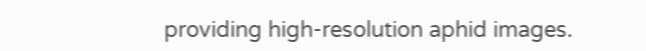providing high-resolution aphid images.